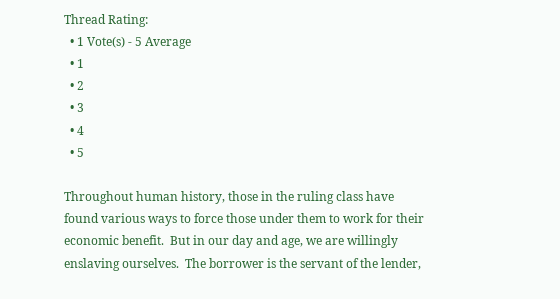Thread Rating:
  • 1 Vote(s) - 5 Average
  • 1
  • 2
  • 3
  • 4
  • 5

Throughout human history, those in the ruling class have found various ways to force those under them to work for their economic benefit.  But in our day and age, we are willingly enslaving ourselves.  The borrower is the servant of the lender,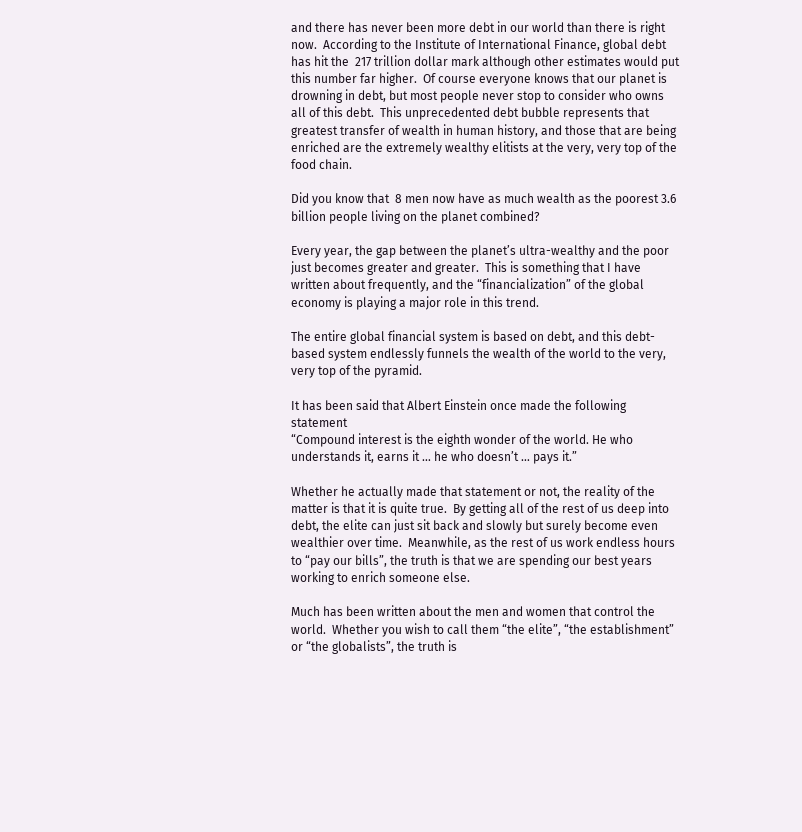and there has never been more debt in our world than there is right now.  According to the Institute of International Finance, global debt has hit the  217 trillion dollar mark although other estimates would put this number far higher.  Of course everyone knows that our planet is drowning in debt, but most people never stop to consider who owns all of this debt.  This unprecedented debt bubble represents that greatest transfer of wealth in human history, and those that are being enriched are the extremely wealthy elitists at the very, very top of the food chain.

Did you know that  8 men now have as much wealth as the poorest 3.6 billion people living on the planet combined?

Every year, the gap between the planet’s ultra-wealthy and the poor just becomes greater and greater.  This is something that I have written about frequently, and the “financialization” of the global economy is playing a major role in this trend.

The entire global financial system is based on debt, and this debt-based system endlessly funnels the wealth of the world to the very, very top of the pyramid.

It has been said that Albert Einstein once made the following statement
“Compound interest is the eighth wonder of the world. He who understands it, earns it … he who doesn’t … pays it.”

Whether he actually made that statement or not, the reality of the matter is that it is quite true.  By getting all of the rest of us deep into debt, the elite can just sit back and slowly but surely become even wealthier over time.  Meanwhile, as the rest of us work endless hours to “pay our bills”, the truth is that we are spending our best years working to enrich someone else.

Much has been written about the men and women that control the world.  Whether you wish to call them “the elite”, “the establishment” or “the globalists”, the truth is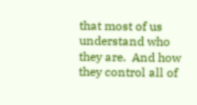that most of us understand who they are.  And how they control all of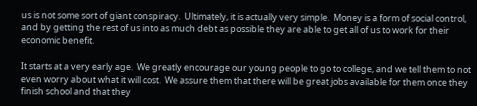us is not some sort of giant conspiracy.  Ultimately, it is actually very simple.  Money is a form of social control, and by getting the rest of us into as much debt as possible they are able to get all of us to work for their economic benefit.

It starts at a very early age.  We greatly encourage our young people to go to college, and we tell them to not even worry about what it will cost.  We assure them that there will be great jobs available for them once they finish school and that they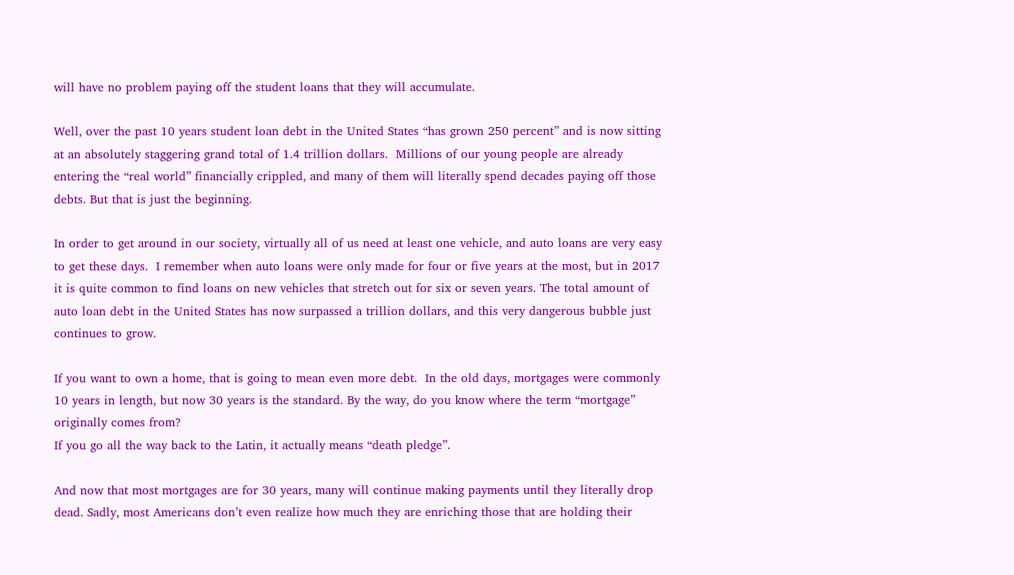will have no problem paying off the student loans that they will accumulate.

Well, over the past 10 years student loan debt in the United States “has grown 250 percent” and is now sitting at an absolutely staggering grand total of 1.4 trillion dollars.  Millions of our young people are already entering the “real world” financially crippled, and many of them will literally spend decades paying off those debts. But that is just the beginning.

In order to get around in our society, virtually all of us need at least one vehicle, and auto loans are very easy to get these days.  I remember when auto loans were only made for four or five years at the most, but in 2017 it is quite common to find loans on new vehicles that stretch out for six or seven years. The total amount of auto loan debt in the United States has now surpassed a trillion dollars, and this very dangerous bubble just continues to grow.

If you want to own a home, that is going to mean even more debt.  In the old days, mortgages were commonly 10 years in length, but now 30 years is the standard. By the way, do you know where the term “mortgage” originally comes from?
If you go all the way back to the Latin, it actually means “death pledge”.

And now that most mortgages are for 30 years, many will continue making payments until they literally drop dead. Sadly, most Americans don’t even realize how much they are enriching those that are holding their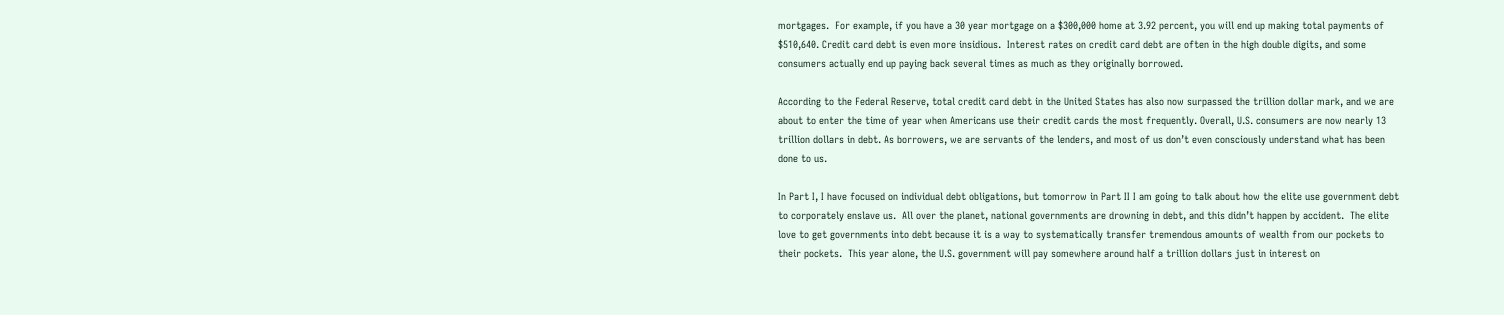mortgages.  For example, if you have a 30 year mortgage on a $300,000 home at 3.92 percent, you will end up making total payments of $510,640. Credit card debt is even more insidious.  Interest rates on credit card debt are often in the high double digits, and some consumers actually end up paying back several times as much as they originally borrowed.

According to the Federal Reserve, total credit card debt in the United States has also now surpassed the trillion dollar mark, and we are about to enter the time of year when Americans use their credit cards the most frequently. Overall, U.S. consumers are now nearly 13 trillion dollars in debt. As borrowers, we are servants of the lenders, and most of us don’t even consciously understand what has been done to us.

In Part I, I have focused on individual debt obligations, but tomorrow in Part II I am going to talk about how the elite use government debt to corporately enslave us.  All over the planet, national governments are drowning in debt, and this didn’t happen by accident.  The elite love to get governments into debt because it is a way to systematically transfer tremendous amounts of wealth from our pockets to their pockets.  This year alone, the U.S. government will pay somewhere around half a trillion dollars just in interest on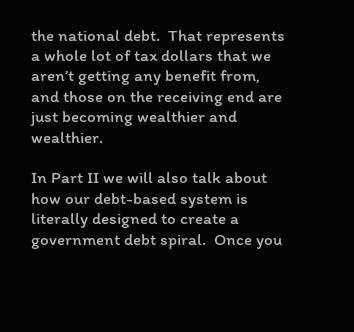the national debt.  That represents a whole lot of tax dollars that we aren’t getting any benefit from, and those on the receiving end are just becoming wealthier and wealthier.

In Part II we will also talk about how our debt-based system is literally designed to create a government debt spiral.  Once you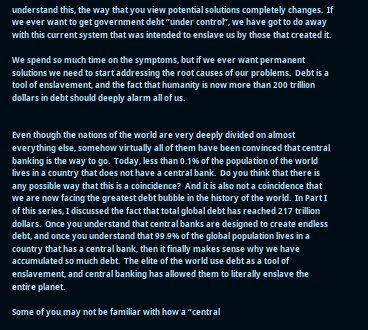understand this, the way that you view potential solutions completely changes.  If we ever want to get government debt “under control”, we have got to do away with this current system that was intended to enslave us by those that created it.

We spend so much time on the symptoms, but if we ever want permanent solutions we need to start addressing the root causes of our problems.  Debt is a tool of enslavement, and the fact that humanity is now more than 200 trillion dollars in debt should deeply alarm all of us.


Even though the nations of the world are very deeply divided on almost everything else, somehow virtually all of them have been convinced that central banking is the way to go.  Today, less than 0.1% of the population of the world lives in a country that does not have a central bank.  Do you think that there is any possible way that this is a coincidence?  And it is also not a coincidence that we are now facing the greatest debt bubble in the history of the world.  In Part I of this series, I discussed the fact that total global debt has reached 217 trillion dollars.  Once you understand that central banks are designed to create endless debt, and once you understand that 99.9% of the global population lives in a country that has a central bank, then it finally makes sense why we have accumulated so much debt.  The elite of the world use debt as a tool of enslavement, and central banking has allowed them to literally enslave the entire planet.

Some of you may not be familiar with how a “central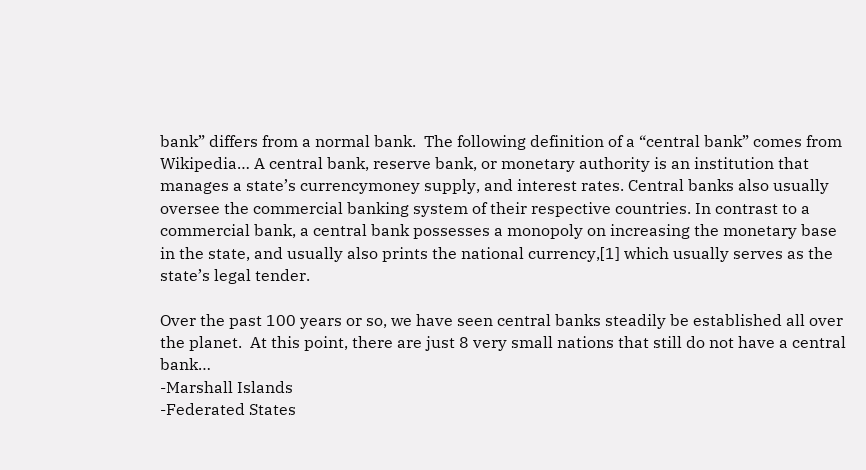bank” differs from a normal bank.  The following definition of a “central bank” comes from Wikipedia… A central bank, reserve bank, or monetary authority is an institution that manages a state’s currencymoney supply, and interest rates. Central banks also usually oversee the commercial banking system of their respective countries. In contrast to a commercial bank, a central bank possesses a monopoly on increasing the monetary base in the state, and usually also prints the national currency,[1] which usually serves as the state’s legal tender.

Over the past 100 years or so, we have seen central banks steadily be established all over the planet.  At this point, there are just 8 very small nations that still do not have a central bank…
-Marshall Islands
-Federated States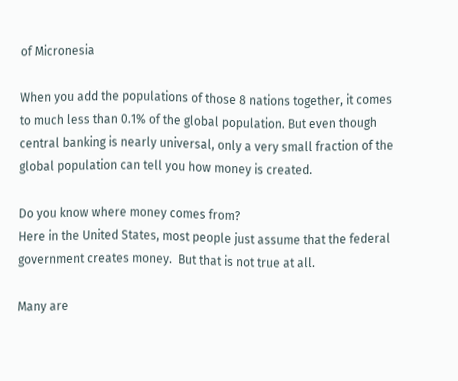of Micronesia

When you add the populations of those 8 nations together, it comes to much less than 0.1% of the global population. But even though central banking is nearly universal, only a very small fraction of the global population can tell you how money is created.

Do you know where money comes from?
Here in the United States, most people just assume that the federal government creates money.  But that is not true at all.

Many are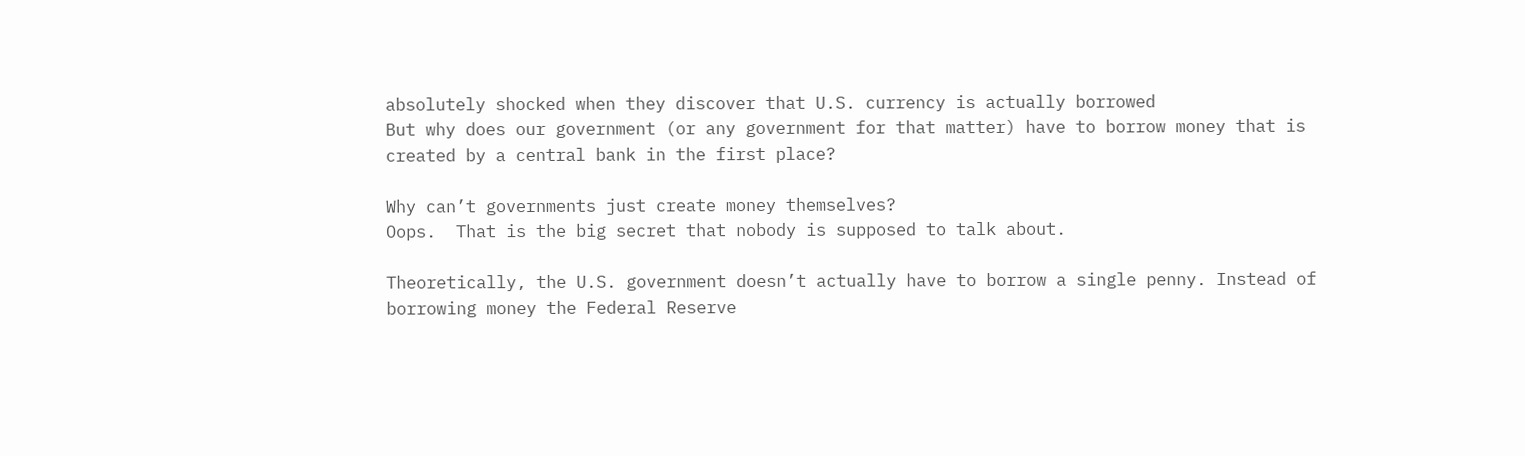absolutely shocked when they discover that U.S. currency is actually borrowed
But why does our government (or any government for that matter) have to borrow money that is created by a central bank in the first place?

Why can’t governments just create money themselves?
Oops.  That is the big secret that nobody is supposed to talk about.

Theoretically, the U.S. government doesn’t actually have to borrow a single penny. Instead of borrowing money the Federal Reserve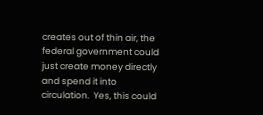creates out of thin air, the federal government could just create money directly and spend it into circulation.  Yes, this could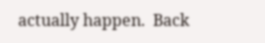actually happen.  Back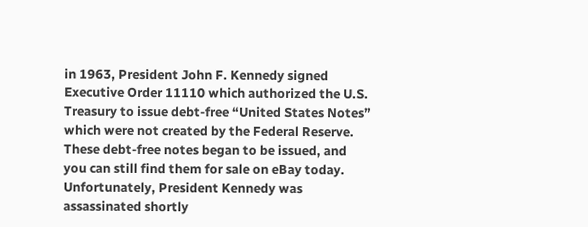in 1963, President John F. Kennedy signed Executive Order 11110 which authorized the U.S. Treasury to issue debt-free “United States Notes” which were not created by the Federal Reserve.  These debt-free notes began to be issued, and you can still find them for sale on eBay today.  Unfortunately, President Kennedy was assassinated shortly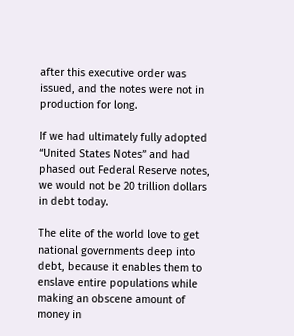after this executive order was issued, and the notes were not in production for long.

If we had ultimately fully adopted “United States Notes” and had phased out Federal Reserve notes, we would not be 20 trillion dollars in debt today.

The elite of the world love to get national governments deep into debt, because it enables them to enslave entire populations while making an obscene amount of money in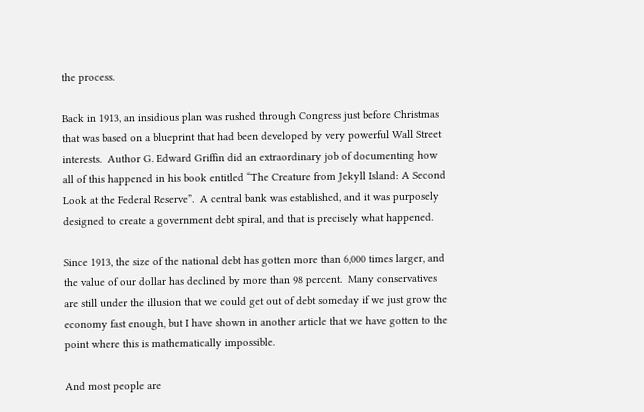the process.

Back in 1913, an insidious plan was rushed through Congress just before Christmas that was based on a blueprint that had been developed by very powerful Wall Street interests.  Author G. Edward Griffin did an extraordinary job of documenting how all of this happened in his book entitled “The Creature from Jekyll Island: A Second Look at the Federal Reserve”.  A central bank was established, and it was purposely designed to create a government debt spiral, and that is precisely what happened.

Since 1913, the size of the national debt has gotten more than 6,000 times larger, and the value of our dollar has declined by more than 98 percent.  Many conservatives are still under the illusion that we could get out of debt someday if we just grow the economy fast enough, but I have shown in another article that we have gotten to the point where this is mathematically impossible.

And most people are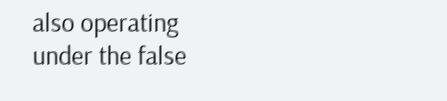also operating under the false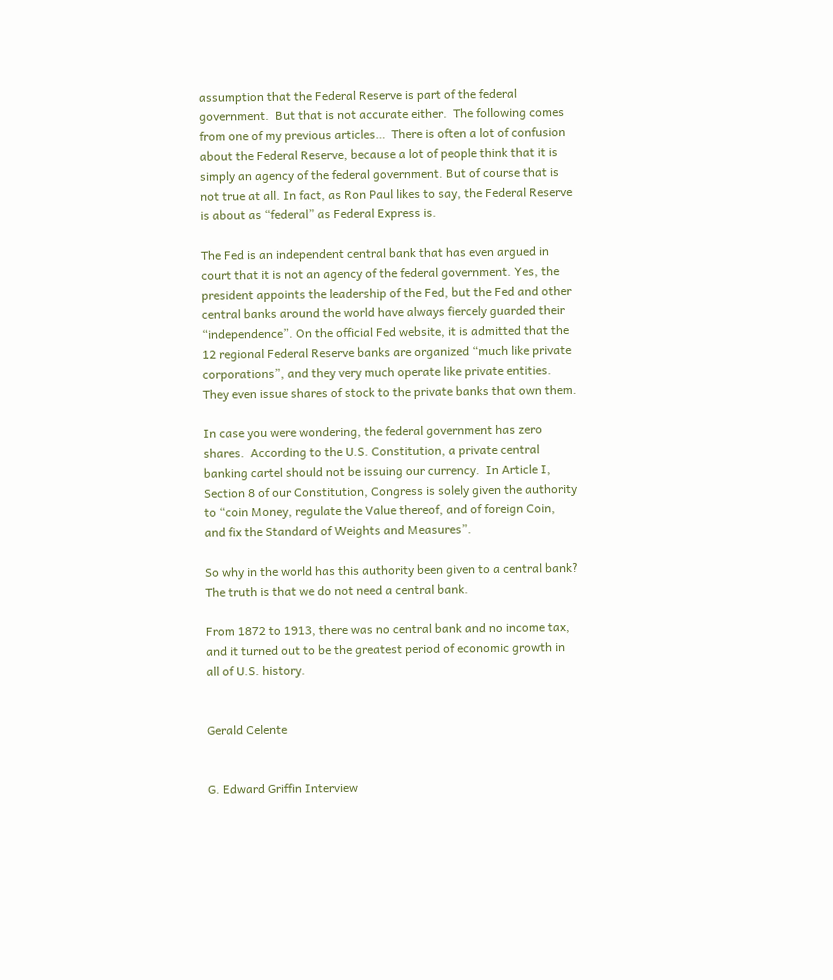assumption that the Federal Reserve is part of the federal government.  But that is not accurate either.  The following comes from one of my previous articles…  There is often a lot of confusion about the Federal Reserve, because a lot of people think that it is simply an agency of the federal government. But of course that is not true at all. In fact, as Ron Paul likes to say, the Federal Reserve is about as “federal” as Federal Express is.

The Fed is an independent central bank that has even argued in court that it is not an agency of the federal government. Yes, the president appoints the leadership of the Fed, but the Fed and other central banks around the world have always fiercely guarded their “independence”. On the official Fed website, it is admitted that the 12 regional Federal Reserve banks are organized “much like private corporations”, and they very much operate like private entities. They even issue shares of stock to the private banks that own them.

In case you were wondering, the federal government has zero shares.  According to the U.S. Constitution, a private central banking cartel should not be issuing our currency.  In Article I, Section 8 of our Constitution, Congress is solely given the authority to “coin Money, regulate the Value thereof, and of foreign Coin, and fix the Standard of Weights and Measures”.

So why in the world has this authority been given to a central bank?
The truth is that we do not need a central bank.

From 1872 to 1913, there was no central bank and no income tax, and it turned out to be the greatest period of economic growth in all of U.S. history.


Gerald Celente


G. Edward Griffin Interview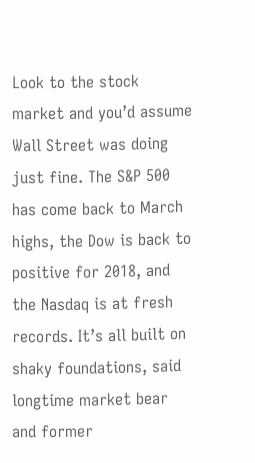Look to the stock market and you’d assume Wall Street was doing just fine. The S&P 500 has come back to March highs, the Dow is back to positive for 2018, and the Nasdaq is at fresh records. It’s all built on shaky foundations, said longtime market bear and former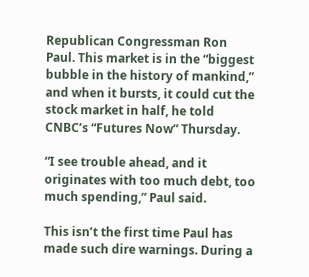Republican Congressman Ron Paul. This market is in the “biggest bubble in the history of mankind,” and when it bursts, it could cut the stock market in half, he told CNBC’s “Futures Now” Thursday.

“I see trouble ahead, and it originates with too much debt, too much spending,” Paul said.

This isn’t the first time Paul has made such dire warnings. During a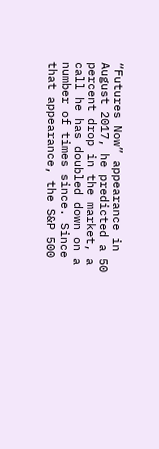“Futures Now” appearance in August 2017, he predicted a 50 percent drop in the market, a call he has doubled down on a number of times since. Since that appearance, the S&P 500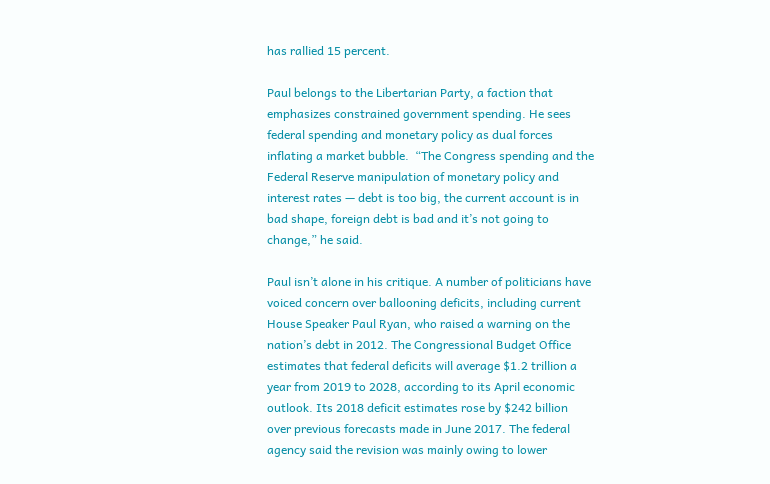has rallied 15 percent.

Paul belongs to the Libertarian Party, a faction that emphasizes constrained government spending. He sees federal spending and monetary policy as dual forces inflating a market bubble.  “The Congress spending and the Federal Reserve manipulation of monetary policy and interest rates — debt is too big, the current account is in bad shape, foreign debt is bad and it’s not going to change,” he said.

Paul isn’t alone in his critique. A number of politicians have voiced concern over ballooning deficits, including current House Speaker Paul Ryan, who raised a warning on the nation’s debt in 2012. The Congressional Budget Office estimates that federal deficits will average $1.2 trillion a year from 2019 to 2028, according to its April economic outlook. Its 2018 deficit estimates rose by $242 billion over previous forecasts made in June 2017. The federal agency said the revision was mainly owing to lower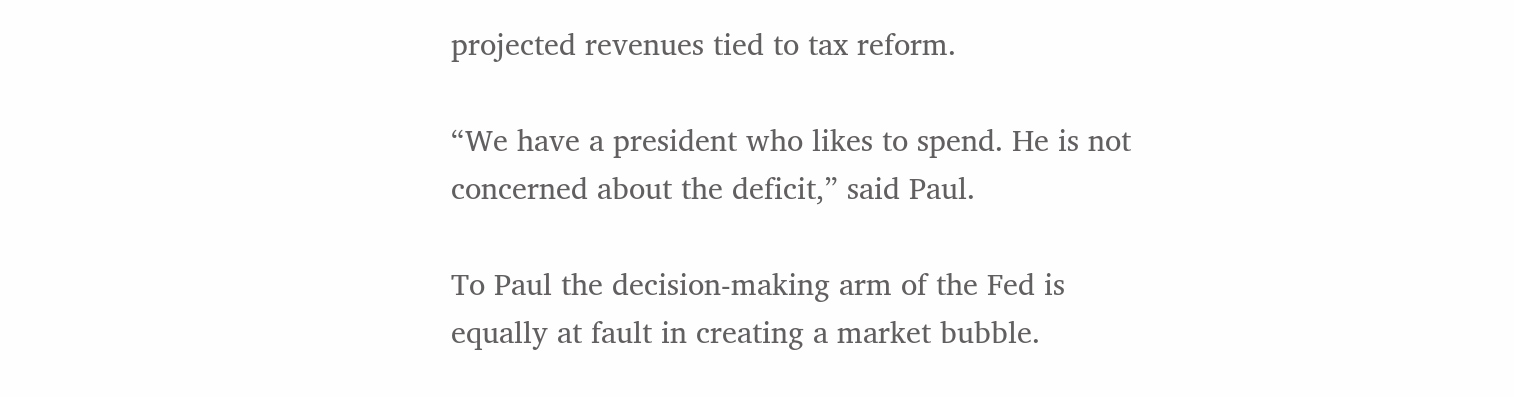projected revenues tied to tax reform.

“We have a president who likes to spend. He is not concerned about the deficit,” said Paul.

To Paul the decision-making arm of the Fed is equally at fault in creating a market bubble.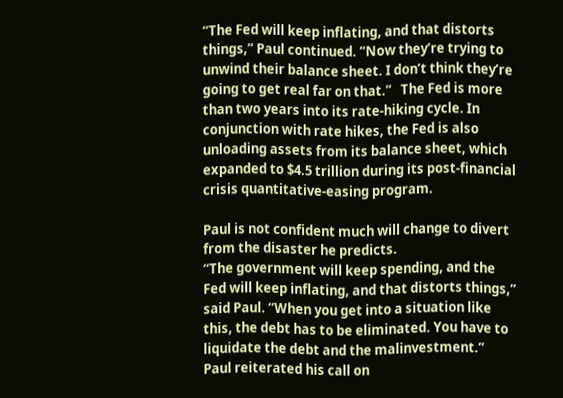“The Fed will keep inflating, and that distorts things,” Paul continued. “Now they’re trying to unwind their balance sheet. I don’t think they’re going to get real far on that.”   The Fed is more than two years into its rate-hiking cycle. In conjunction with rate hikes, the Fed is also unloading assets from its balance sheet, which expanded to $4.5 trillion during its post-financial crisis quantitative-easing program.

Paul is not confident much will change to divert from the disaster he predicts.
“The government will keep spending, and the Fed will keep inflating, and that distorts things,” said Paul. “When you get into a situation like this, the debt has to be eliminated. You have to liquidate the debt and the malinvestment.”  Paul reiterated his call on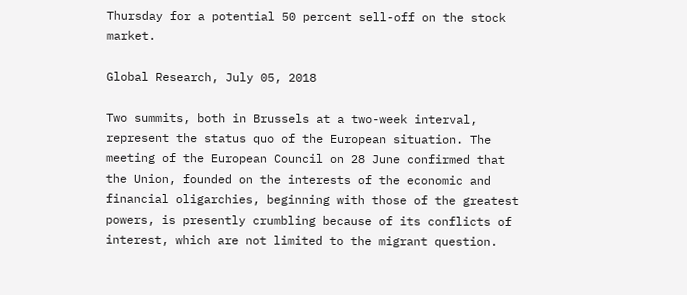Thursday for a potential 50 percent sell-off on the stock market.

Global Research, July 05, 2018

Two summits, both in Brussels at a two-week interval, represent the status quo of the European situation. The meeting of the European Council on 28 June confirmed that the Union, founded on the interests of the economic and financial oligarchies, beginning with those of the greatest powers, is presently crumbling because of its conflicts of interest, which are not limited to the migrant question.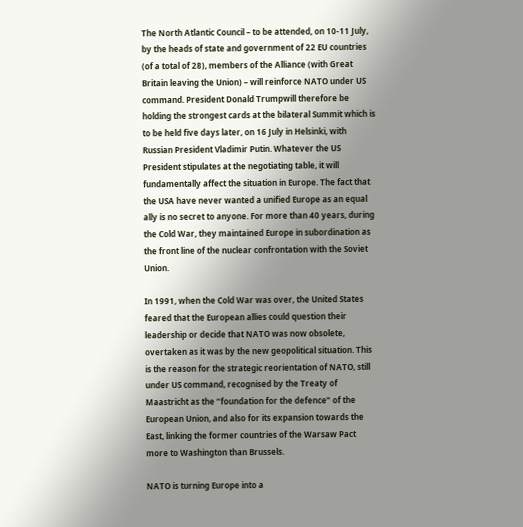The North Atlantic Council – to be attended, on 10-11 July, by the heads of state and government of 22 EU countries (of a total of 28), members of the Alliance (with Great Britain leaving the Union) – will reinforce NATO under US command. President Donald Trumpwill therefore be holding the strongest cards at the bilateral Summit which is to be held five days later, on 16 July in Helsinki, with Russian President Vladimir Putin. Whatever the US President stipulates at the negotiating table, it will fundamentally affect the situation in Europe. The fact that the USA have never wanted a unified Europe as an equal ally is no secret to anyone. For more than 40 years, during the Cold War, they maintained Europe in subordination as the front line of the nuclear confrontation with the Soviet Union.

In 1991, when the Cold War was over, the United States feared that the European allies could question their leadership or decide that NATO was now obsolete, overtaken as it was by the new geopolitical situation. This is the reason for the strategic reorientation of NATO, still under US command, recognised by the Treaty of Maastricht as the “foundation for the defence” of the European Union, and also for its expansion towards the East, linking the former countries of the Warsaw Pact more to Washington than Brussels.

NATO is turning Europe into a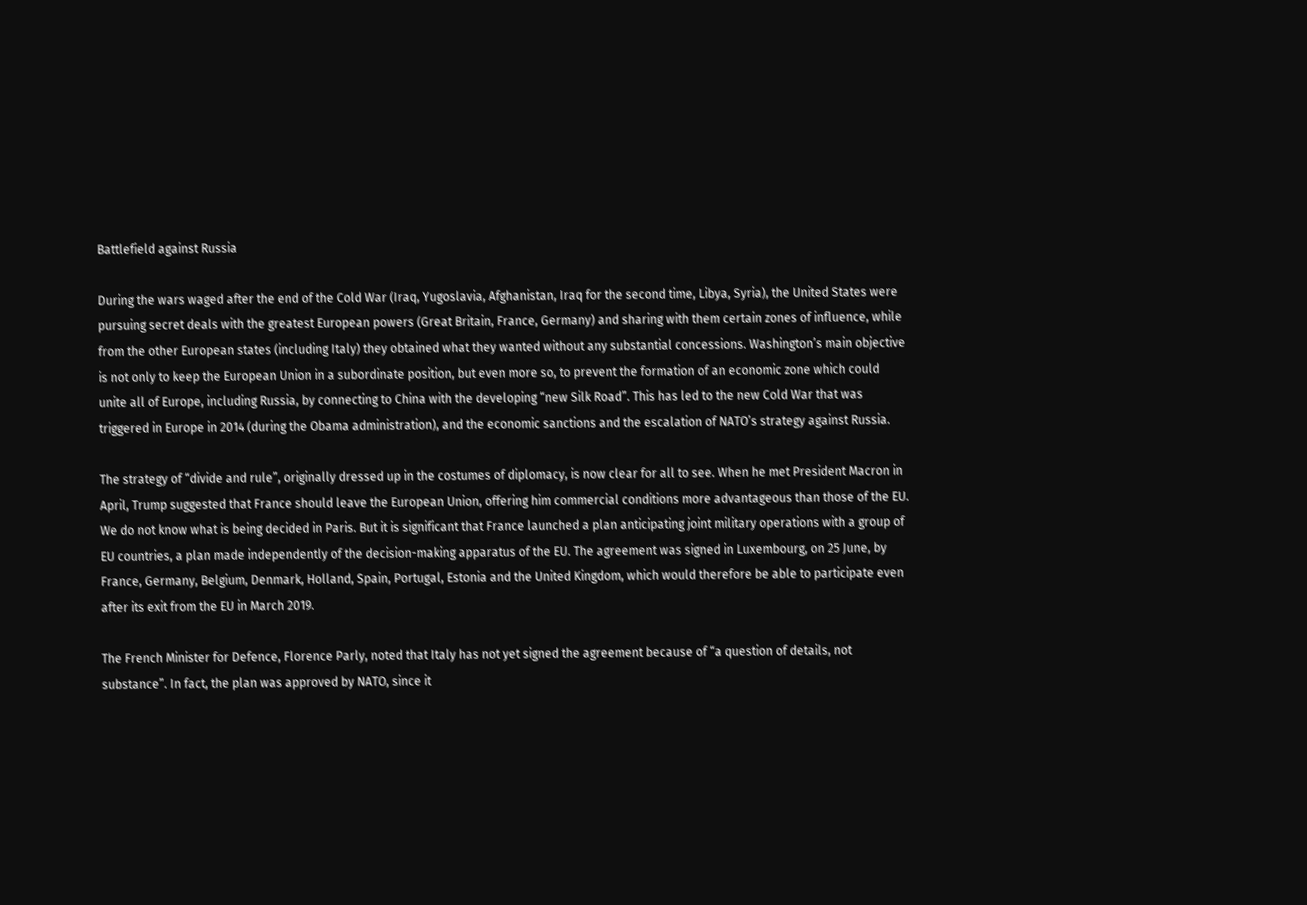Battlefield against Russia

During the wars waged after the end of the Cold War (Iraq, Yugoslavia, Afghanistan, Iraq for the second time, Libya, Syria), the United States were pursuing secret deals with the greatest European powers (Great Britain, France, Germany) and sharing with them certain zones of influence, while from the other European states (including Italy) they obtained what they wanted without any substantial concessions. Washington’s main objective is not only to keep the European Union in a subordinate position, but even more so, to prevent the formation of an economic zone which could unite all of Europe, including Russia, by connecting to China with the developing “new Silk Road”. This has led to the new Cold War that was triggered in Europe in 2014 (during the Obama administration), and the economic sanctions and the escalation of NATO’s strategy against Russia.

The strategy of “divide and rule”, originally dressed up in the costumes of diplomacy, is now clear for all to see. When he met President Macron in April, Trump suggested that France should leave the European Union, offering him commercial conditions more advantageous than those of the EU. We do not know what is being decided in Paris. But it is significant that France launched a plan anticipating joint military operations with a group of EU countries, a plan made independently of the decision-making apparatus of the EU. The agreement was signed in Luxembourg, on 25 June, by France, Germany, Belgium, Denmark, Holland, Spain, Portugal, Estonia and the United Kingdom, which would therefore be able to participate even after its exit from the EU in March 2019.

The French Minister for Defence, Florence Parly, noted that Italy has not yet signed the agreement because of “a question of details, not substance”. In fact, the plan was approved by NATO, since it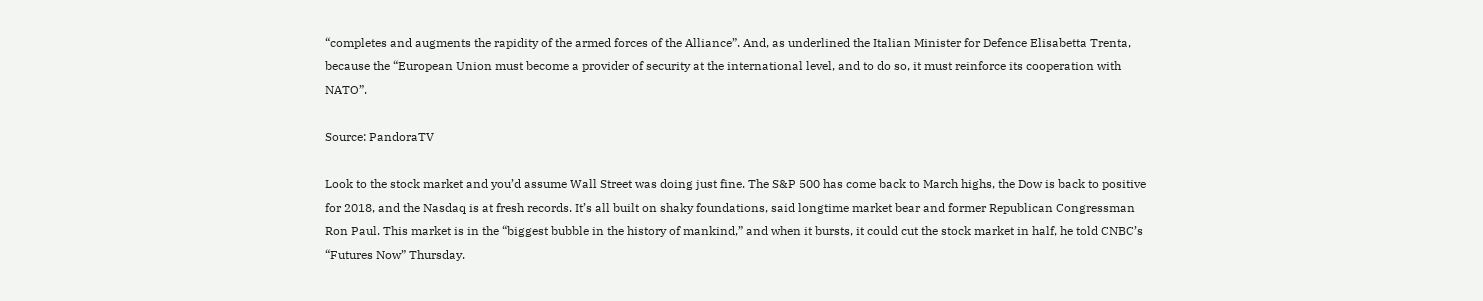“completes and augments the rapidity of the armed forces of the Alliance”. And, as underlined the Italian Minister for Defence Elisabetta Trenta, because the “European Union must become a provider of security at the international level, and to do so, it must reinforce its cooperation with NATO”.

Source: PandoraTV

Look to the stock market and you’d assume Wall Street was doing just fine. The S&P 500 has come back to March highs, the Dow is back to positive for 2018, and the Nasdaq is at fresh records. It’s all built on shaky foundations, said longtime market bear and former Republican Congressman Ron Paul. This market is in the “biggest bubble in the history of mankind,” and when it bursts, it could cut the stock market in half, he told CNBC’s “Futures Now” Thursday.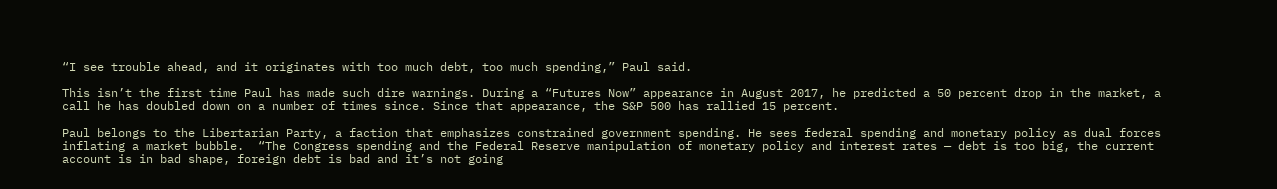“I see trouble ahead, and it originates with too much debt, too much spending,” Paul said.

This isn’t the first time Paul has made such dire warnings. During a “Futures Now” appearance in August 2017, he predicted a 50 percent drop in the market, a call he has doubled down on a number of times since. Since that appearance, the S&P 500 has rallied 15 percent.

Paul belongs to the Libertarian Party, a faction that emphasizes constrained government spending. He sees federal spending and monetary policy as dual forces inflating a market bubble.  “The Congress spending and the Federal Reserve manipulation of monetary policy and interest rates — debt is too big, the current account is in bad shape, foreign debt is bad and it’s not going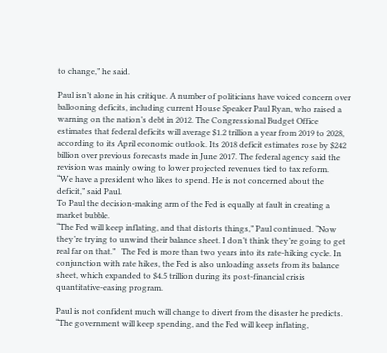to change,” he said.

Paul isn’t alone in his critique. A number of politicians have voiced concern over ballooning deficits, including current House Speaker Paul Ryan, who raised a warning on the nation’s debt in 2012. The Congressional Budget Office estimates that federal deficits will average $1.2 trillion a year from 2019 to 2028, according to its April economic outlook. Its 2018 deficit estimates rose by $242 billion over previous forecasts made in June 2017. The federal agency said the revision was mainly owing to lower projected revenues tied to tax reform.
“We have a president who likes to spend. He is not concerned about the deficit,” said Paul.
To Paul the decision-making arm of the Fed is equally at fault in creating a market bubble.
“The Fed will keep inflating, and that distorts things,” Paul continued. “Now they’re trying to unwind their balance sheet. I don’t think they’re going to get real far on that.”   The Fed is more than two years into its rate-hiking cycle. In conjunction with rate hikes, the Fed is also unloading assets from its balance sheet, which expanded to $4.5 trillion during its post-financial crisis quantitative-easing program.

Paul is not confident much will change to divert from the disaster he predicts.
“The government will keep spending, and the Fed will keep inflating,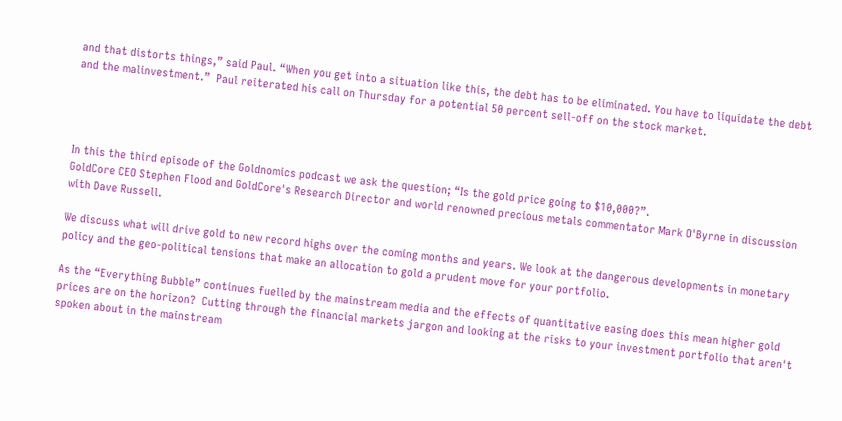and that distorts things,” said Paul. “When you get into a situation like this, the debt has to be eliminated. You have to liquidate the debt and the malinvestment.”  Paul reiterated his call on Thursday for a potential 50 percent sell-off on the stock market.




In this the third episode of the Goldnomics podcast we ask the question; “Is the gold price going to $10,000?”.
GoldCore CEO Stephen Flood and GoldCore's Research Director and world renowned precious metals commentator Mark O'Byrne in discussion with Dave Russell.

We discuss what will drive gold to new record highs over the coming months and years. We look at the dangerous developments in monetary policy and the geo-political tensions that make an allocation to gold a prudent move for your portfolio.

As the “Everything Bubble” continues fuelled by the mainstream media and the effects of quantitative easing does this mean higher gold prices are on the horizon?  Cutting through the financial markets jargon and looking at the risks to your investment portfolio that aren't spoken about in the mainstream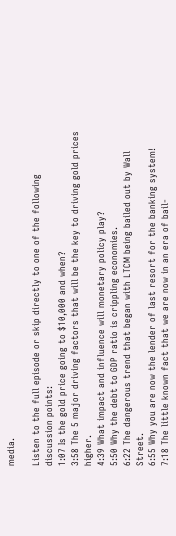media.

Listen to the full episode or skip directly to one of the following discussion points:
1:07 Is the gold price going to $10,000 and when?
3:58 The 5 major driving factors that will be the key to driving gold prices higher.
4:39 What impact and influence will monetary policy play?
5:50 Why the debt to GDP ratio is crippling economies.
6:22 The dangerous trend that began with LTCM being bailed out by Wall Street.
6:55 Why you are now the lender of last resort for the banking system!
7:18 The little known fact that we are now in an era of bail-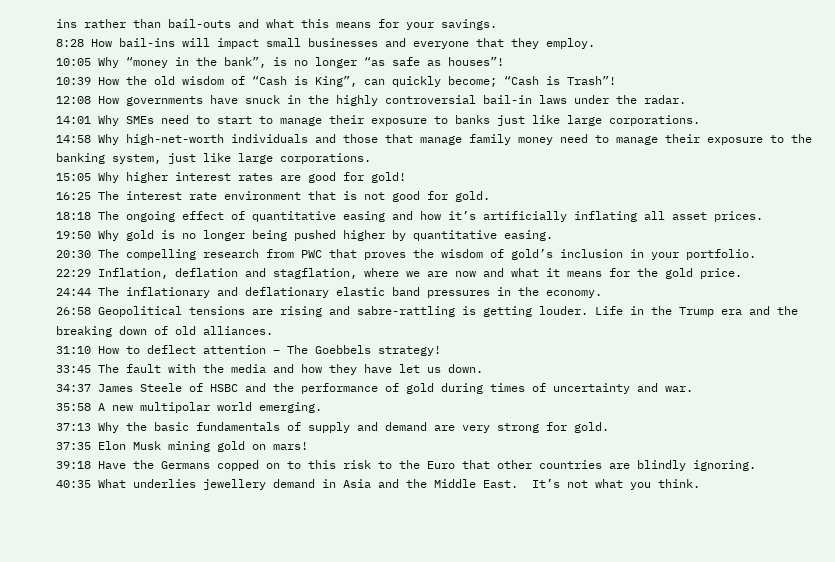ins rather than bail-outs and what this means for your savings.
8:28 How bail-ins will impact small businesses and everyone that they employ.
10:05 Why “money in the bank”, is no longer “as safe as houses”!
10:39 How the old wisdom of “Cash is King”, can quickly become; “Cash is Trash”!
12:08 How governments have snuck in the highly controversial bail-in laws under the radar.
14:01 Why SMEs need to start to manage their exposure to banks just like large corporations.
14:58 Why high-net-worth individuals and those that manage family money need to manage their exposure to the banking system, just like large corporations.
15:05 Why higher interest rates are good for gold!
16:25 The interest rate environment that is not good for gold.
18:18 The ongoing effect of quantitative easing and how it’s artificially inflating all asset prices.
19:50 Why gold is no longer being pushed higher by quantitative easing.
20:30 The compelling research from PWC that proves the wisdom of gold’s inclusion in your portfolio.
22:29 Inflation, deflation and stagflation, where we are now and what it means for the gold price.
24:44 The inflationary and deflationary elastic band pressures in the economy.
26:58 Geopolitical tensions are rising and sabre-rattling is getting louder. Life in the Trump era and the breaking down of old alliances.
31:10 How to deflect attention – The Goebbels strategy!
33:45 The fault with the media and how they have let us down.
34:37 James Steele of HSBC and the performance of gold during times of uncertainty and war.
35:58 A new multipolar world emerging.
37:13 Why the basic fundamentals of supply and demand are very strong for gold.
37:35 Elon Musk mining gold on mars!
39:18 Have the Germans copped on to this risk to the Euro that other countries are blindly ignoring.
40:35 What underlies jewellery demand in Asia and the Middle East.  It’s not what you think.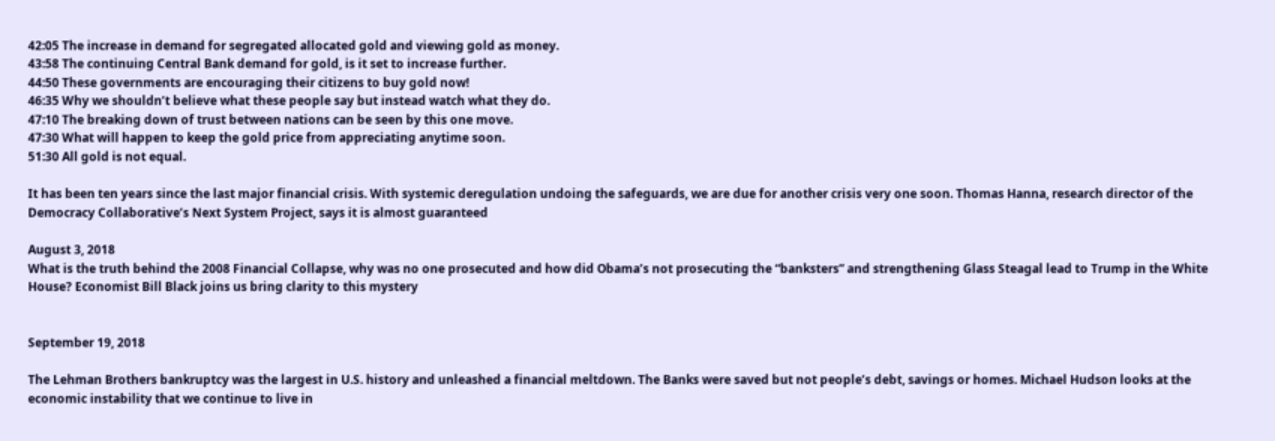42:05 The increase in demand for segregated allocated gold and viewing gold as money.
43:58 The continuing Central Bank demand for gold, is it set to increase further.
44:50 These governments are encouraging their citizens to buy gold now!
46:35 Why we shouldn’t believe what these people say but instead watch what they do.
47:10 The breaking down of trust between nations can be seen by this one move.
47:30 What will happen to keep the gold price from appreciating anytime soon.
51:30 All gold is not equal.

It has been ten years since the last major financial crisis. With systemic deregulation undoing the safeguards, we are due for another crisis very one soon. Thomas Hanna, research director of the Democracy Collaborative’s Next System Project, says it is almost guaranteed

August 3, 2018
What is the truth behind the 2008 Financial Collapse, why was no one prosecuted and how did Obama’s not prosecuting the “banksters” and strengthening Glass Steagal lead to Trump in the White House? Economist Bill Black joins us bring clarity to this mystery


September 19, 2018

The Lehman Brothers bankruptcy was the largest in U.S. history and unleashed a financial meltdown. The Banks were saved but not people’s debt, savings or homes. Michael Hudson looks at the economic instability that we continue to live in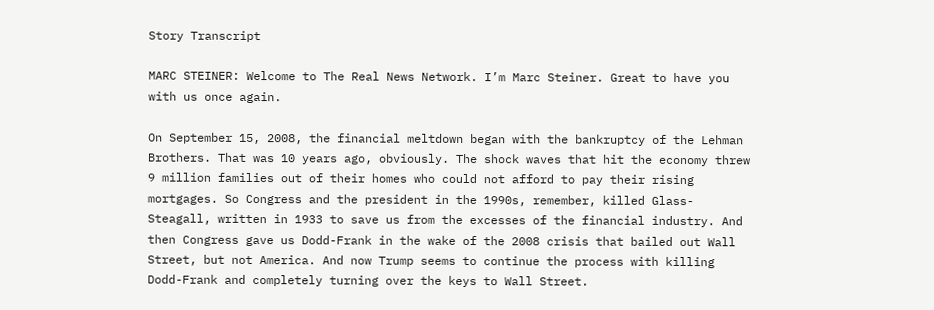Story Transcript

MARC STEINER: Welcome to The Real News Network. I’m Marc Steiner. Great to have you with us once again.

On September 15, 2008, the financial meltdown began with the bankruptcy of the Lehman Brothers. That was 10 years ago, obviously. The shock waves that hit the economy threw 9 million families out of their homes who could not afford to pay their rising mortgages. So Congress and the president in the 1990s, remember, killed Glass-Steagall, written in 1933 to save us from the excesses of the financial industry. And then Congress gave us Dodd-Frank in the wake of the 2008 crisis that bailed out Wall Street, but not America. And now Trump seems to continue the process with killing Dodd-Frank and completely turning over the keys to Wall Street.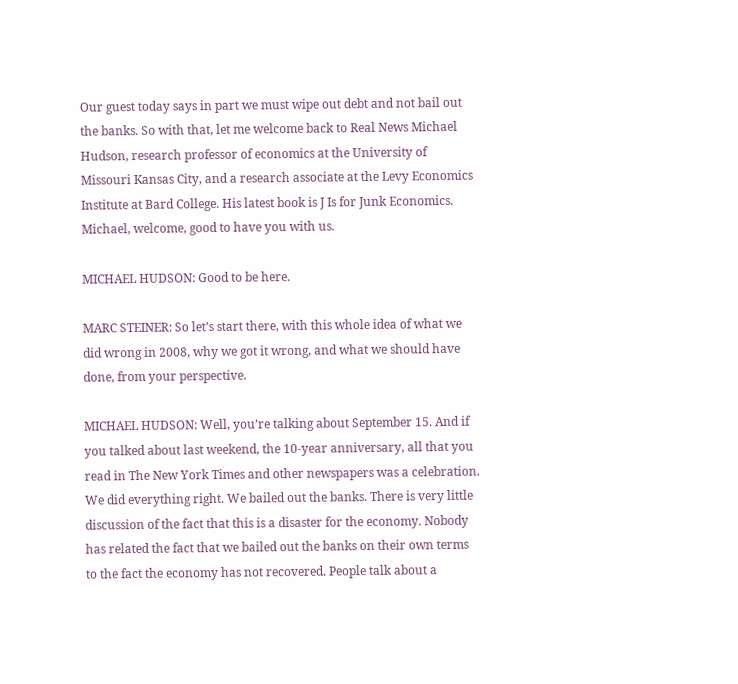Our guest today says in part we must wipe out debt and not bail out the banks. So with that, let me welcome back to Real News Michael Hudson, research professor of economics at the University of Missouri Kansas City, and a research associate at the Levy Economics Institute at Bard College. His latest book is J Is for Junk Economics. Michael, welcome, good to have you with us.

MICHAEL HUDSON: Good to be here.

MARC STEINER: So let’s start there, with this whole idea of what we did wrong in 2008, why we got it wrong, and what we should have done, from your perspective.

MICHAEL HUDSON: Well, you’re talking about September 15. And if you talked about last weekend, the 10-year anniversary, all that you read in The New York Times and other newspapers was a celebration. We did everything right. We bailed out the banks. There is very little discussion of the fact that this is a disaster for the economy. Nobody has related the fact that we bailed out the banks on their own terms to the fact the economy has not recovered. People talk about a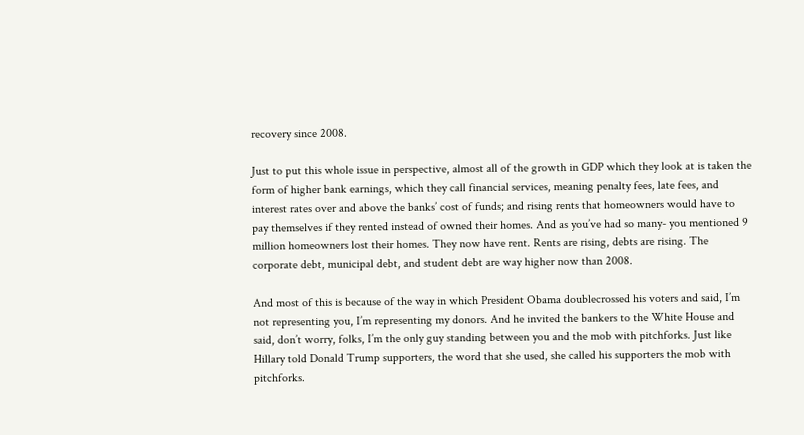recovery since 2008.

Just to put this whole issue in perspective, almost all of the growth in GDP which they look at is taken the form of higher bank earnings, which they call financial services, meaning penalty fees, late fees, and interest rates over and above the banks’ cost of funds; and rising rents that homeowners would have to pay themselves if they rented instead of owned their homes. And as you’ve had so many- you mentioned 9 million homeowners lost their homes. They now have rent. Rents are rising, debts are rising. The corporate debt, municipal debt, and student debt are way higher now than 2008.

And most of this is because of the way in which President Obama doublecrossed his voters and said, I’m not representing you, I’m representing my donors. And he invited the bankers to the White House and said, don’t worry, folks, I’m the only guy standing between you and the mob with pitchforks. Just like Hillary told Donald Trump supporters, the word that she used, she called his supporters the mob with pitchforks.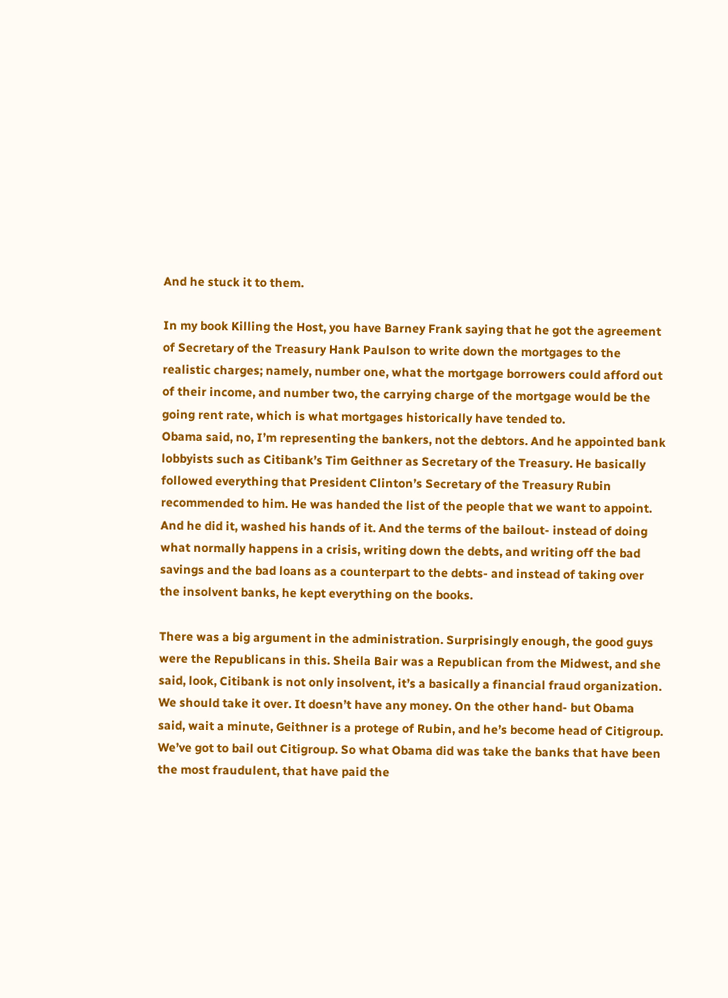And he stuck it to them.

In my book Killing the Host, you have Barney Frank saying that he got the agreement of Secretary of the Treasury Hank Paulson to write down the mortgages to the realistic charges; namely, number one, what the mortgage borrowers could afford out of their income, and number two, the carrying charge of the mortgage would be the going rent rate, which is what mortgages historically have tended to.
Obama said, no, I’m representing the bankers, not the debtors. And he appointed bank lobbyists such as Citibank’s Tim Geithner as Secretary of the Treasury. He basically followed everything that President Clinton’s Secretary of the Treasury Rubin recommended to him. He was handed the list of the people that we want to appoint. And he did it, washed his hands of it. And the terms of the bailout- instead of doing what normally happens in a crisis, writing down the debts, and writing off the bad savings and the bad loans as a counterpart to the debts- and instead of taking over the insolvent banks, he kept everything on the books.

There was a big argument in the administration. Surprisingly enough, the good guys were the Republicans in this. Sheila Bair was a Republican from the Midwest, and she said, look, Citibank is not only insolvent, it’s a basically a financial fraud organization. We should take it over. It doesn’t have any money. On the other hand- but Obama said, wait a minute, Geithner is a protege of Rubin, and he’s become head of Citigroup. We’ve got to bail out Citigroup. So what Obama did was take the banks that have been the most fraudulent, that have paid the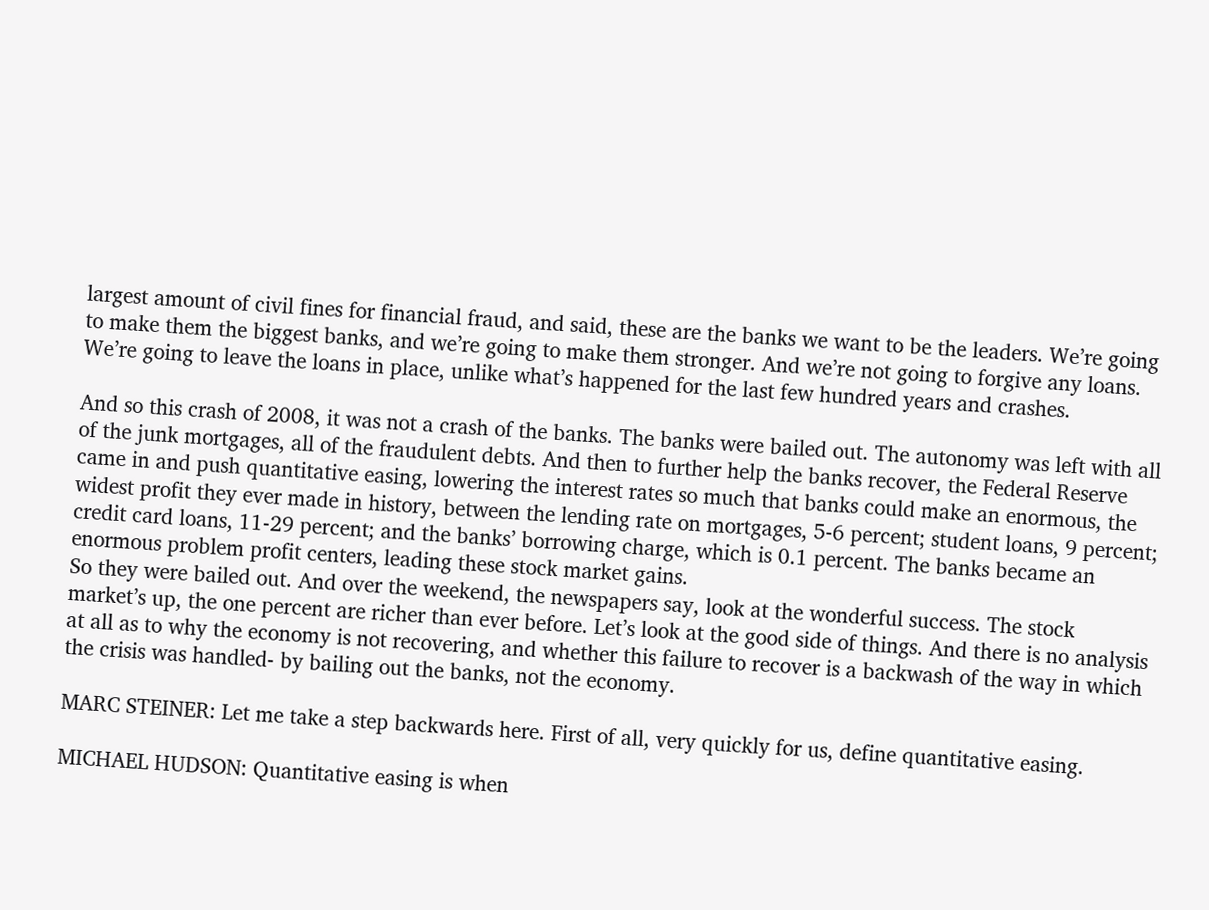largest amount of civil fines for financial fraud, and said, these are the banks we want to be the leaders. We’re going to make them the biggest banks, and we’re going to make them stronger. And we’re not going to forgive any loans. We’re going to leave the loans in place, unlike what’s happened for the last few hundred years and crashes.

And so this crash of 2008, it was not a crash of the banks. The banks were bailed out. The autonomy was left with all of the junk mortgages, all of the fraudulent debts. And then to further help the banks recover, the Federal Reserve came in and push quantitative easing, lowering the interest rates so much that banks could make an enormous, the widest profit they ever made in history, between the lending rate on mortgages, 5-6 percent; student loans, 9 percent; credit card loans, 11-29 percent; and the banks’ borrowing charge, which is 0.1 percent. The banks became an enormous problem profit centers, leading these stock market gains.
So they were bailed out. And over the weekend, the newspapers say, look at the wonderful success. The stock market’s up, the one percent are richer than ever before. Let’s look at the good side of things. And there is no analysis at all as to why the economy is not recovering, and whether this failure to recover is a backwash of the way in which the crisis was handled- by bailing out the banks, not the economy.

MARC STEINER: Let me take a step backwards here. First of all, very quickly for us, define quantitative easing.

MICHAEL HUDSON: Quantitative easing is when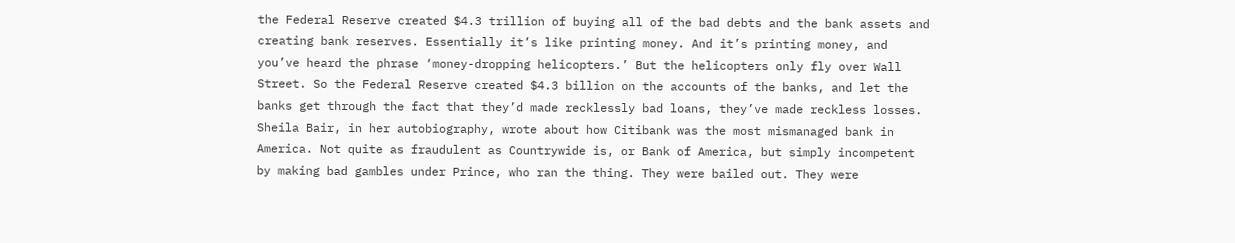the Federal Reserve created $4.3 trillion of buying all of the bad debts and the bank assets and creating bank reserves. Essentially it’s like printing money. And it’s printing money, and you’ve heard the phrase ‘money-dropping helicopters.’ But the helicopters only fly over Wall Street. So the Federal Reserve created $4.3 billion on the accounts of the banks, and let the banks get through the fact that they’d made recklessly bad loans, they’ve made reckless losses. Sheila Bair, in her autobiography, wrote about how Citibank was the most mismanaged bank in America. Not quite as fraudulent as Countrywide is, or Bank of America, but simply incompetent by making bad gambles under Prince, who ran the thing. They were bailed out. They were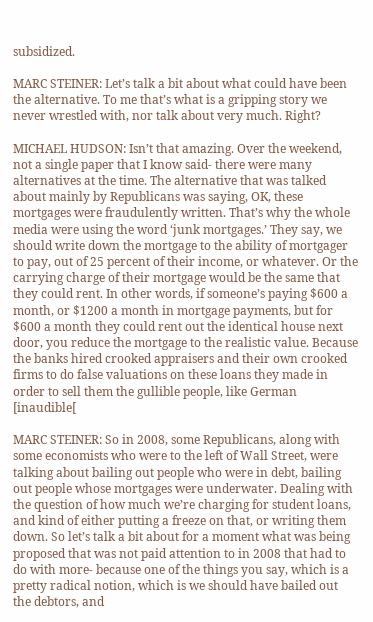subsidized.

MARC STEINER: Let’s talk a bit about what could have been the alternative. To me that’s what is a gripping story we never wrestled with, nor talk about very much. Right?

MICHAEL HUDSON: Isn’t that amazing. Over the weekend, not a single paper that I know said- there were many alternatives at the time. The alternative that was talked about mainly by Republicans was saying, OK, these mortgages were fraudulently written. That’s why the whole media were using the word ‘junk mortgages.’ They say, we should write down the mortgage to the ability of mortgager to pay, out of 25 percent of their income, or whatever. Or the carrying charge of their mortgage would be the same that they could rent. In other words, if someone’s paying $600 a month, or $1200 a month in mortgage payments, but for $600 a month they could rent out the identical house next door, you reduce the mortgage to the realistic value. Because the banks hired crooked appraisers and their own crooked firms to do false valuations on these loans they made in order to sell them the gullible people, like German [inaudible[

MARC STEINER: So in 2008, some Republicans, along with some economists who were to the left of Wall Street, were talking about bailing out people who were in debt, bailing out people whose mortgages were underwater. Dealing with the question of how much we’re charging for student loans, and kind of either putting a freeze on that, or writing them down. So let’s talk a bit about for a moment what was being proposed that was not paid attention to in 2008 that had to do with more- because one of the things you say, which is a pretty radical notion, which is we should have bailed out the debtors, and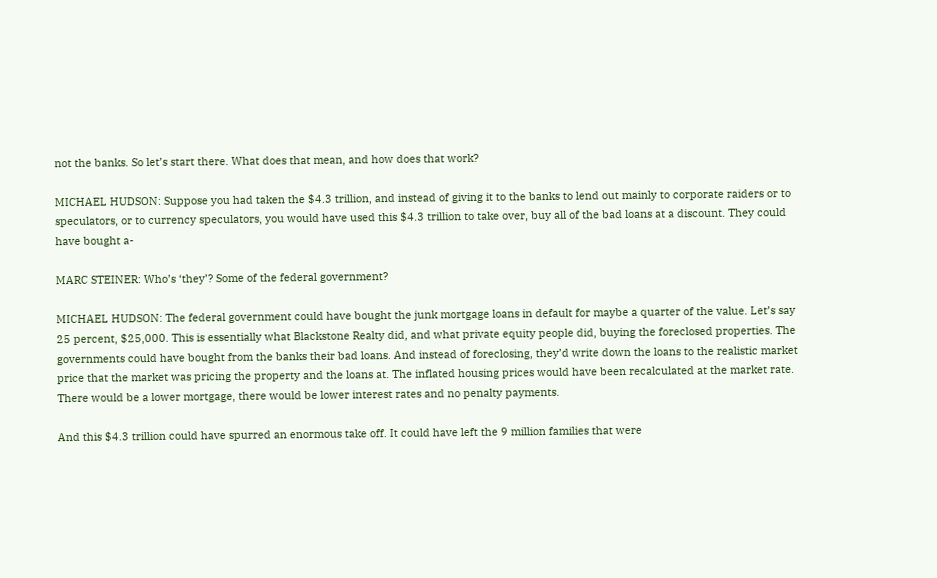not the banks. So let’s start there. What does that mean, and how does that work?

MICHAEL HUDSON: Suppose you had taken the $4.3 trillion, and instead of giving it to the banks to lend out mainly to corporate raiders or to speculators, or to currency speculators, you would have used this $4.3 trillion to take over, buy all of the bad loans at a discount. They could have bought a-

MARC STEINER: Who’s ‘they’? Some of the federal government?

MICHAEL HUDSON: The federal government could have bought the junk mortgage loans in default for maybe a quarter of the value. Let’s say 25 percent, $25,000. This is essentially what Blackstone Realty did, and what private equity people did, buying the foreclosed properties. The governments could have bought from the banks their bad loans. And instead of foreclosing, they’d write down the loans to the realistic market price that the market was pricing the property and the loans at. The inflated housing prices would have been recalculated at the market rate. There would be a lower mortgage, there would be lower interest rates and no penalty payments.

And this $4.3 trillion could have spurred an enormous take off. It could have left the 9 million families that were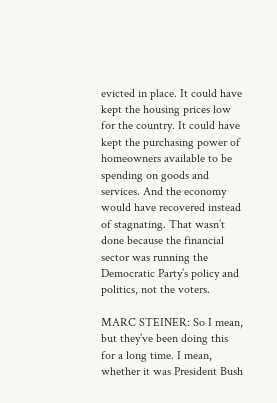evicted in place. It could have kept the housing prices low for the country. It could have kept the purchasing power of homeowners available to be spending on goods and services. And the economy would have recovered instead of stagnating. That wasn’t done because the financial sector was running the Democratic Party’s policy and politics, not the voters.

MARC STEINER: So I mean, but they’ve been doing this for a long time. I mean, whether it was President Bush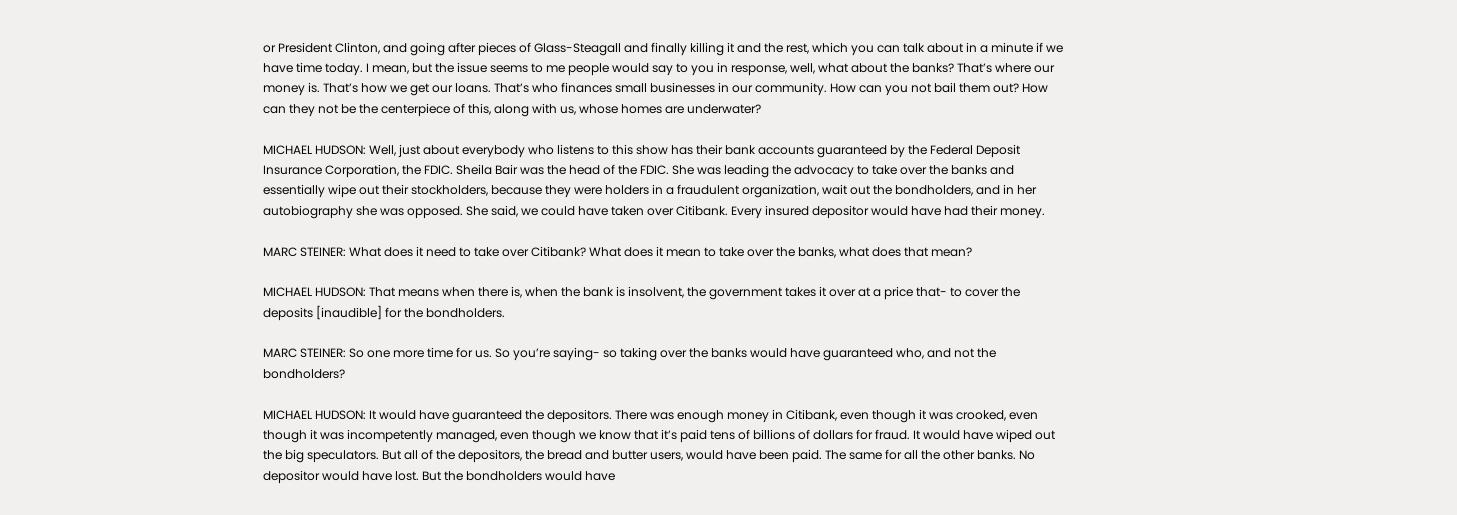or President Clinton, and going after pieces of Glass-Steagall and finally killing it and the rest, which you can talk about in a minute if we have time today. I mean, but the issue seems to me people would say to you in response, well, what about the banks? That’s where our money is. That’s how we get our loans. That’s who finances small businesses in our community. How can you not bail them out? How can they not be the centerpiece of this, along with us, whose homes are underwater?

MICHAEL HUDSON: Well, just about everybody who listens to this show has their bank accounts guaranteed by the Federal Deposit Insurance Corporation, the FDIC. Sheila Bair was the head of the FDIC. She was leading the advocacy to take over the banks and essentially wipe out their stockholders, because they were holders in a fraudulent organization, wait out the bondholders, and in her autobiography she was opposed. She said, we could have taken over Citibank. Every insured depositor would have had their money.

MARC STEINER: What does it need to take over Citibank? What does it mean to take over the banks, what does that mean?

MICHAEL HUDSON: That means when there is, when the bank is insolvent, the government takes it over at a price that- to cover the deposits [inaudible] for the bondholders.

MARC STEINER: So one more time for us. So you’re saying- so taking over the banks would have guaranteed who, and not the bondholders?

MICHAEL HUDSON: It would have guaranteed the depositors. There was enough money in Citibank, even though it was crooked, even though it was incompetently managed, even though we know that it’s paid tens of billions of dollars for fraud. It would have wiped out the big speculators. But all of the depositors, the bread and butter users, would have been paid. The same for all the other banks. No depositor would have lost. But the bondholders would have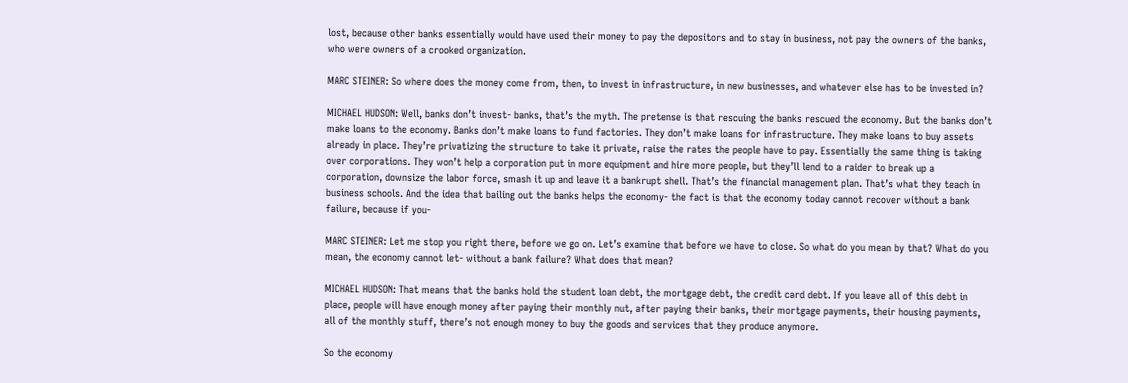lost, because other banks essentially would have used their money to pay the depositors and to stay in business, not pay the owners of the banks, who were owners of a crooked organization.

MARC STEINER: So where does the money come from, then, to invest in infrastructure, in new businesses, and whatever else has to be invested in?

MICHAEL HUDSON: Well, banks don’t invest- banks, that’s the myth. The pretense is that rescuing the banks rescued the economy. But the banks don’t make loans to the economy. Banks don’t make loans to fund factories. They don’t make loans for infrastructure. They make loans to buy assets already in place. They’re privatizing the structure to take it private, raise the rates the people have to pay. Essentially the same thing is taking over corporations. They won’t help a corporation put in more equipment and hire more people, but they’ll lend to a raider to break up a corporation, downsize the labor force, smash it up and leave it a bankrupt shell. That’s the financial management plan. That’s what they teach in business schools. And the idea that bailing out the banks helps the economy- the fact is that the economy today cannot recover without a bank failure, because if you-

MARC STEINER: Let me stop you right there, before we go on. Let’s examine that before we have to close. So what do you mean by that? What do you mean, the economy cannot let- without a bank failure? What does that mean?

MICHAEL HUDSON: That means that the banks hold the student loan debt, the mortgage debt, the credit card debt. If you leave all of this debt in place, people will have enough money after paying their monthly nut, after paying their banks, their mortgage payments, their housing payments, all of the monthly stuff, there’s not enough money to buy the goods and services that they produce anymore.

So the economy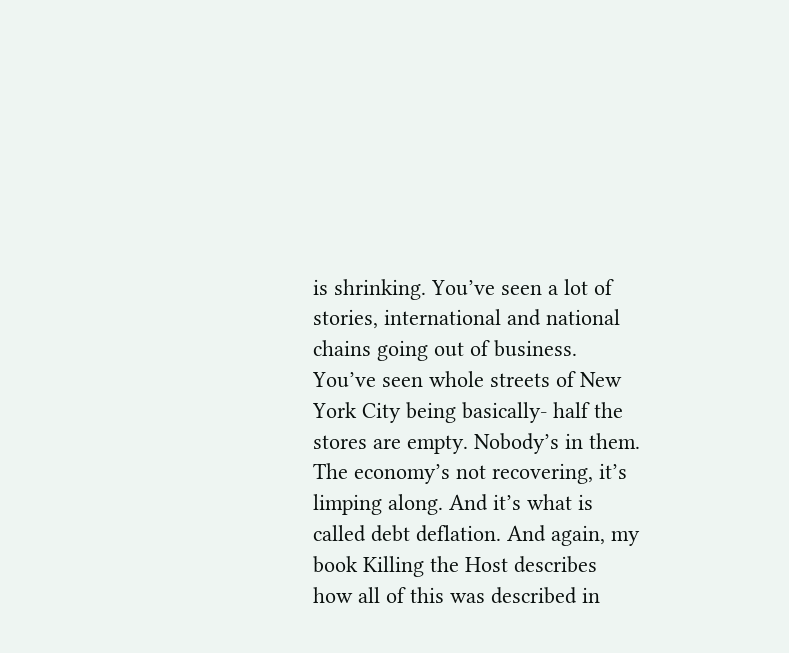is shrinking. You’ve seen a lot of stories, international and national chains going out of business. You’ve seen whole streets of New York City being basically- half the stores are empty. Nobody’s in them. The economy’s not recovering, it’s limping along. And it’s what is called debt deflation. And again, my book Killing the Host describes how all of this was described in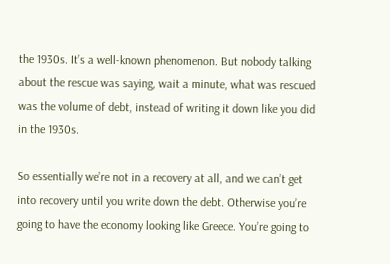the 1930s. It’s a well-known phenomenon. But nobody talking about the rescue was saying, wait a minute, what was rescued was the volume of debt, instead of writing it down like you did in the 1930s.

So essentially we’re not in a recovery at all, and we can’t get into recovery until you write down the debt. Otherwise you’re going to have the economy looking like Greece. You’re going to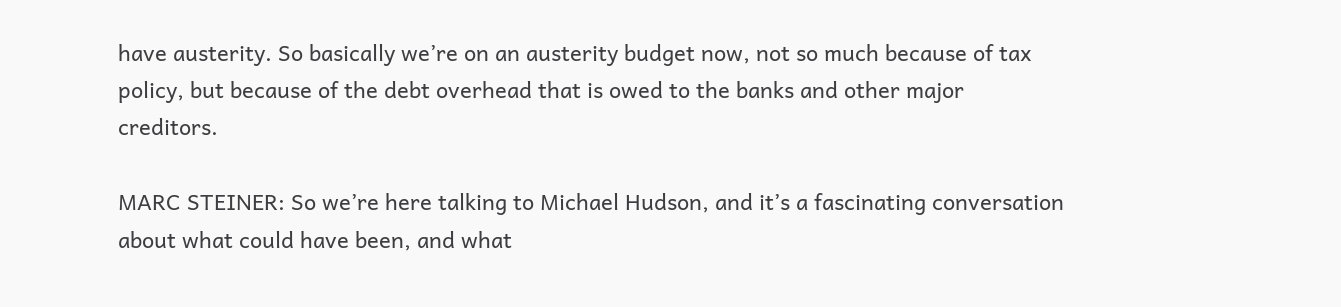have austerity. So basically we’re on an austerity budget now, not so much because of tax policy, but because of the debt overhead that is owed to the banks and other major creditors.

MARC STEINER: So we’re here talking to Michael Hudson, and it’s a fascinating conversation about what could have been, and what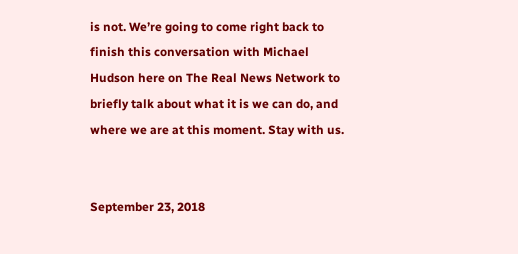is not. We’re going to come right back to finish this conversation with Michael Hudson here on The Real News Network to briefly talk about what it is we can do, and where we are at this moment. Stay with us.


September 23, 2018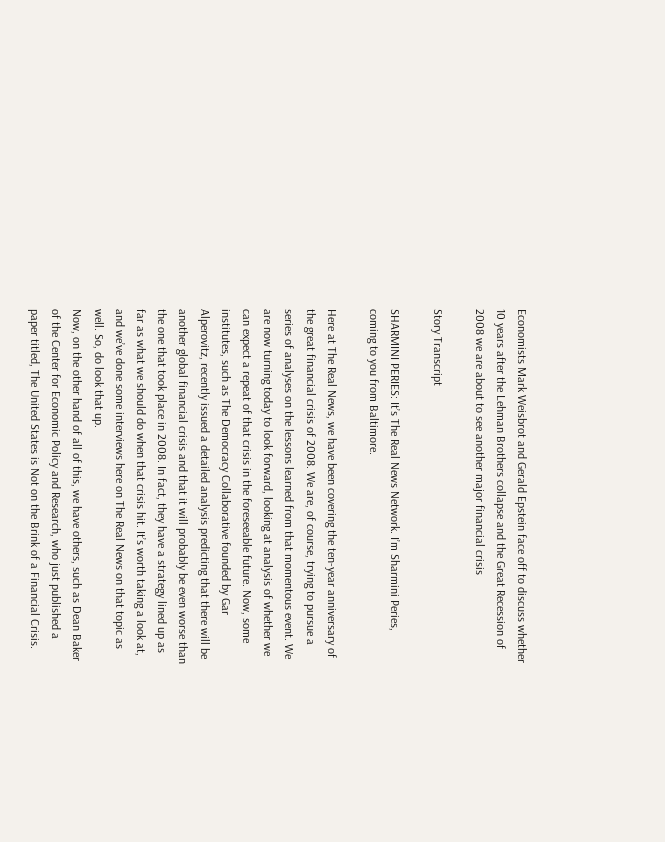Economists Mark Weisbrot and Gerald Epstein face off to discuss whether 10 years after the Lehman Brothers collapse and the Great Recession of 2008 we are about to see another major financial crisis

Story Transcript

SHARMINI PERIES: It’s The Real News Network. I’m Sharmini Peries, coming to you from Baltimore.

Here at The Real News, we have been covering the ten-year anniversary of the great financial crisis of 2008. We are, of course, trying to pursue a series of analyses on the lessons learned from that momentous event. We are now turning today to look forward, looking at analysis of whether we can expect a repeat of that crisis in the foreseeable future. Now, some institutes, such as The Democracy Collaborative founded by Gar Alperovitz, recently issued a detailed analysis predicting that there will be another global financial crisis and that it will probably be even worse than the one that took place in 2008. In fact, they have a strategy lined up as far as what we should do when that crisis hit. It’s worth taking a look at, and we’ve done some interviews here on The Real News on that topic as well. So, do look that up.
Now, on the other hand of all of this, we have others, such as Dean Baker of the Center for Economic Policy and Research, who just published a paper titled, The United States is Not on the Brink of a Financial Crisis.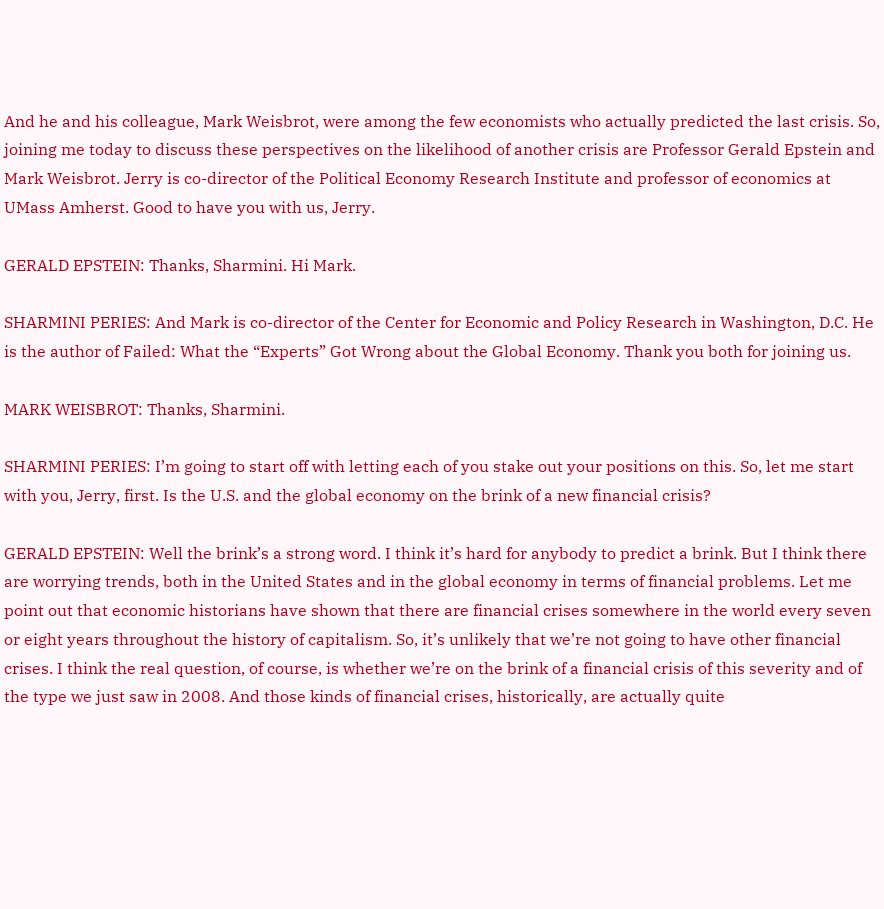And he and his colleague, Mark Weisbrot, were among the few economists who actually predicted the last crisis. So, joining me today to discuss these perspectives on the likelihood of another crisis are Professor Gerald Epstein and Mark Weisbrot. Jerry is co-director of the Political Economy Research Institute and professor of economics at UMass Amherst. Good to have you with us, Jerry.

GERALD EPSTEIN: Thanks, Sharmini. Hi Mark.

SHARMINI PERIES: And Mark is co-director of the Center for Economic and Policy Research in Washington, D.C. He is the author of Failed: What the “Experts” Got Wrong about the Global Economy. Thank you both for joining us.

MARK WEISBROT: Thanks, Sharmini.

SHARMINI PERIES: I’m going to start off with letting each of you stake out your positions on this. So, let me start with you, Jerry, first. Is the U.S. and the global economy on the brink of a new financial crisis?

GERALD EPSTEIN: Well the brink’s a strong word. I think it’s hard for anybody to predict a brink. But I think there are worrying trends, both in the United States and in the global economy in terms of financial problems. Let me point out that economic historians have shown that there are financial crises somewhere in the world every seven or eight years throughout the history of capitalism. So, it’s unlikely that we’re not going to have other financial crises. I think the real question, of course, is whether we’re on the brink of a financial crisis of this severity and of the type we just saw in 2008. And those kinds of financial crises, historically, are actually quite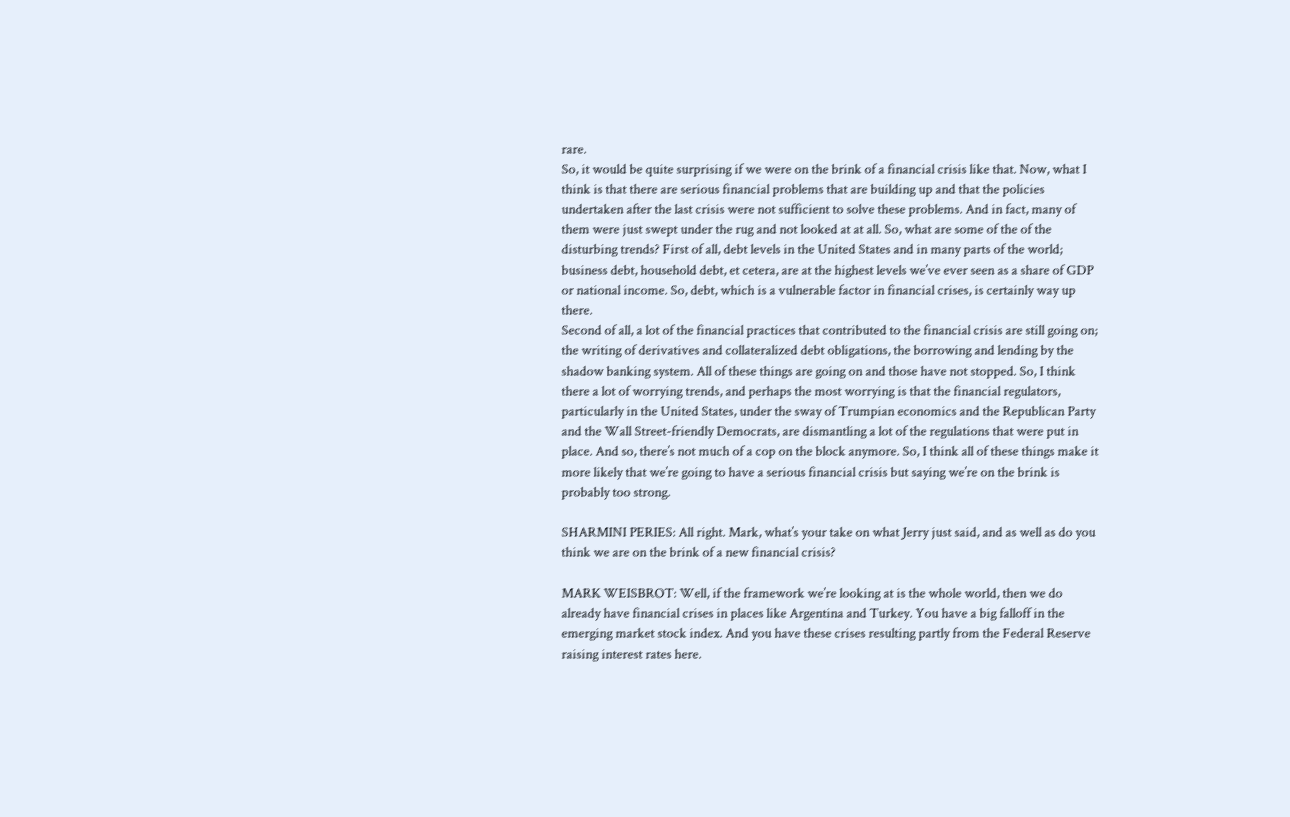rare.
So, it would be quite surprising if we were on the brink of a financial crisis like that. Now, what I think is that there are serious financial problems that are building up and that the policies undertaken after the last crisis were not sufficient to solve these problems. And in fact, many of them were just swept under the rug and not looked at at all. So, what are some of the of the disturbing trends? First of all, debt levels in the United States and in many parts of the world; business debt, household debt, et cetera, are at the highest levels we’ve ever seen as a share of GDP or national income. So, debt, which is a vulnerable factor in financial crises, is certainly way up there.
Second of all, a lot of the financial practices that contributed to the financial crisis are still going on; the writing of derivatives and collateralized debt obligations, the borrowing and lending by the shadow banking system. All of these things are going on and those have not stopped. So, I think there a lot of worrying trends, and perhaps the most worrying is that the financial regulators, particularly in the United States, under the sway of Trumpian economics and the Republican Party and the Wall Street-friendly Democrats, are dismantling a lot of the regulations that were put in place. And so, there’s not much of a cop on the block anymore. So, I think all of these things make it more likely that we’re going to have a serious financial crisis but saying we’re on the brink is probably too strong.

SHARMINI PERIES: All right. Mark, what’s your take on what Jerry just said, and as well as do you think we are on the brink of a new financial crisis?

MARK WEISBROT: Well, if the framework we’re looking at is the whole world, then we do already have financial crises in places like Argentina and Turkey. You have a big falloff in the emerging market stock index. And you have these crises resulting partly from the Federal Reserve raising interest rates here.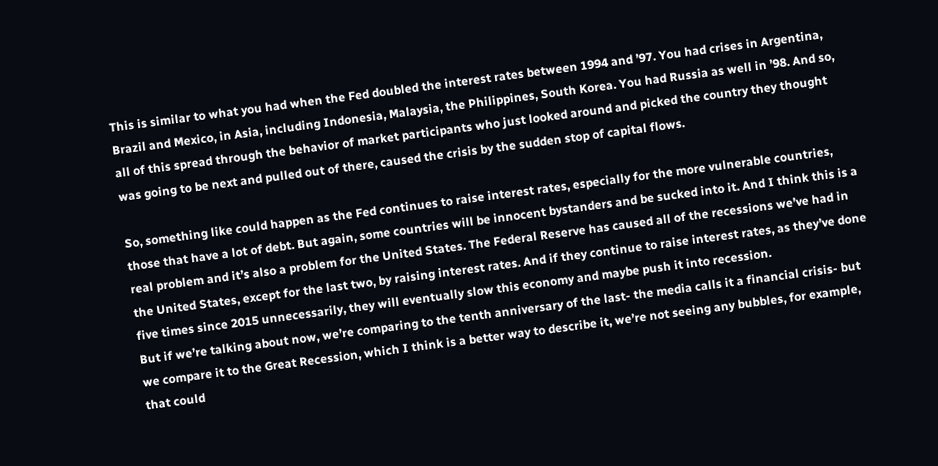This is similar to what you had when the Fed doubled the interest rates between 1994 and ’97. You had crises in Argentina, Brazil and Mexico, in Asia, including Indonesia, Malaysia, the Philippines, South Korea. You had Russia as well in ’98. And so, all of this spread through the behavior of market participants who just looked around and picked the country they thought was going to be next and pulled out of there, caused the crisis by the sudden stop of capital flows.

So, something like could happen as the Fed continues to raise interest rates, especially for the more vulnerable countries, those that have a lot of debt. But again, some countries will be innocent bystanders and be sucked into it. And I think this is a real problem and it’s also a problem for the United States. The Federal Reserve has caused all of the recessions we’ve had in the United States, except for the last two, by raising interest rates. And if they continue to raise interest rates, as they’ve done five times since 2015 unnecessarily, they will eventually slow this economy and maybe push it into recession.
But if we’re talking about now, we’re comparing to the tenth anniversary of the last- the media calls it a financial crisis- but we compare it to the Great Recession, which I think is a better way to describe it, we’re not seeing any bubbles, for example, that could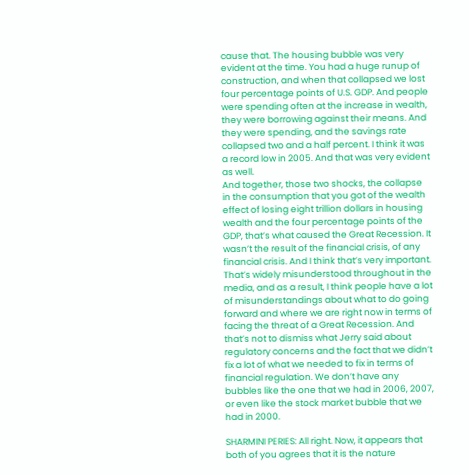cause that. The housing bubble was very evident at the time. You had a huge runup of construction, and when that collapsed we lost four percentage points of U.S. GDP. And people were spending often at the increase in wealth, they were borrowing against their means. And they were spending, and the savings rate collapsed two and a half percent. I think it was a record low in 2005. And that was very evident as well.
And together, those two shocks, the collapse in the consumption that you got of the wealth effect of losing eight trillion dollars in housing wealth and the four percentage points of the GDP, that’s what caused the Great Recession. It wasn’t the result of the financial crisis, of any financial crisis. And I think that’s very important. That’s widely misunderstood throughout in the media, and as a result, I think people have a lot of misunderstandings about what to do going forward and where we are right now in terms of facing the threat of a Great Recession. And that’s not to dismiss what Jerry said about regulatory concerns and the fact that we didn’t fix a lot of what we needed to fix in terms of financial regulation. We don’t have any bubbles like the one that we had in 2006, 2007, or even like the stock market bubble that we had in 2000.

SHARMINI PERIES: All right. Now, it appears that both of you agrees that it is the nature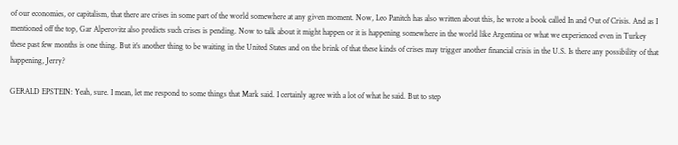of our economies, or capitalism, that there are crises in some part of the world somewhere at any given moment. Now, Leo Panitch has also written about this, he wrote a book called In and Out of Crisis. And as I mentioned off the top, Gar Alperovitz also predicts such crises is pending. Now to talk about it might happen or it is happening somewhere in the world like Argentina or what we experienced even in Turkey these past few months is one thing. But it’s another thing to be waiting in the United States and on the brink of that these kinds of crises may trigger another financial crisis in the U.S. Is there any possibility of that happening, Jerry?

GERALD EPSTEIN: Yeah, sure. I mean, let me respond to some things that Mark said. I certainly agree with a lot of what he said. But to step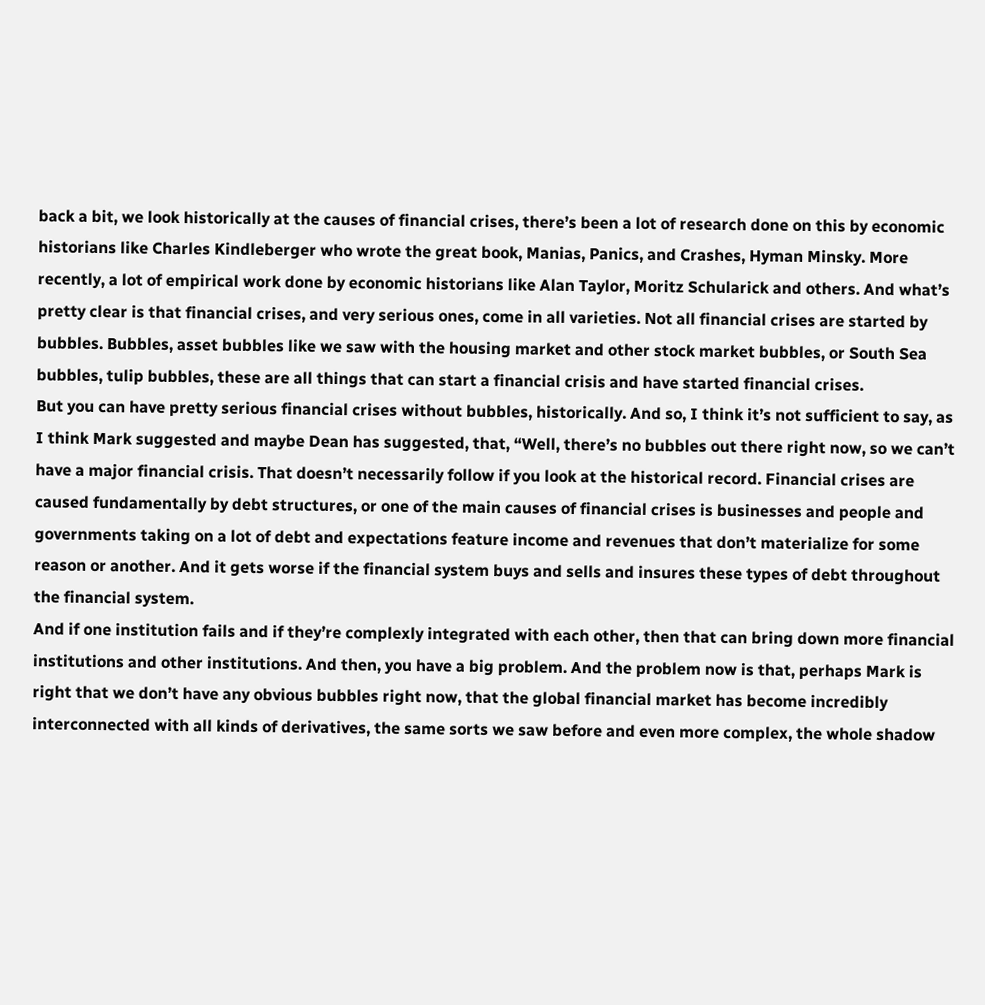back a bit, we look historically at the causes of financial crises, there’s been a lot of research done on this by economic historians like Charles Kindleberger who wrote the great book, Manias, Panics, and Crashes, Hyman Minsky. More recently, a lot of empirical work done by economic historians like Alan Taylor, Moritz Schularick and others. And what’s pretty clear is that financial crises, and very serious ones, come in all varieties. Not all financial crises are started by bubbles. Bubbles, asset bubbles like we saw with the housing market and other stock market bubbles, or South Sea bubbles, tulip bubbles, these are all things that can start a financial crisis and have started financial crises.
But you can have pretty serious financial crises without bubbles, historically. And so, I think it’s not sufficient to say, as I think Mark suggested and maybe Dean has suggested, that, “Well, there’s no bubbles out there right now, so we can’t have a major financial crisis. That doesn’t necessarily follow if you look at the historical record. Financial crises are caused fundamentally by debt structures, or one of the main causes of financial crises is businesses and people and governments taking on a lot of debt and expectations feature income and revenues that don’t materialize for some reason or another. And it gets worse if the financial system buys and sells and insures these types of debt throughout the financial system.
And if one institution fails and if they’re complexly integrated with each other, then that can bring down more financial institutions and other institutions. And then, you have a big problem. And the problem now is that, perhaps Mark is right that we don’t have any obvious bubbles right now, that the global financial market has become incredibly interconnected with all kinds of derivatives, the same sorts we saw before and even more complex, the whole shadow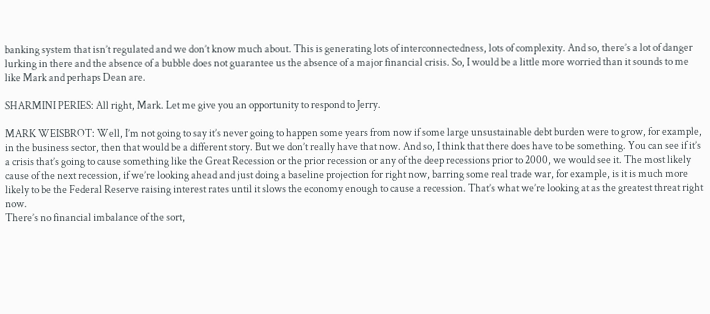banking system that isn’t regulated and we don’t know much about. This is generating lots of interconnectedness, lots of complexity. And so, there’s a lot of danger lurking in there and the absence of a bubble does not guarantee us the absence of a major financial crisis. So, I would be a little more worried than it sounds to me like Mark and perhaps Dean are.

SHARMINI PERIES: All right, Mark. Let me give you an opportunity to respond to Jerry.

MARK WEISBROT: Well, I’m not going to say it’s never going to happen some years from now if some large unsustainable debt burden were to grow, for example, in the business sector, then that would be a different story. But we don’t really have that now. And so, I think that there does have to be something. You can see if it’s a crisis that’s going to cause something like the Great Recession or the prior recession or any of the deep recessions prior to 2000, we would see it. The most likely cause of the next recession, if we’re looking ahead and just doing a baseline projection for right now, barring some real trade war, for example, is it is much more likely to be the Federal Reserve raising interest rates until it slows the economy enough to cause a recession. That’s what we’re looking at as the greatest threat right now.
There’s no financial imbalance of the sort,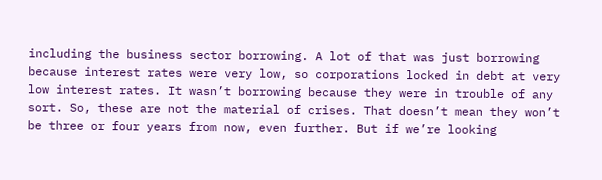including the business sector borrowing. A lot of that was just borrowing because interest rates were very low, so corporations locked in debt at very low interest rates. It wasn’t borrowing because they were in trouble of any sort. So, these are not the material of crises. That doesn’t mean they won’t be three or four years from now, even further. But if we’re looking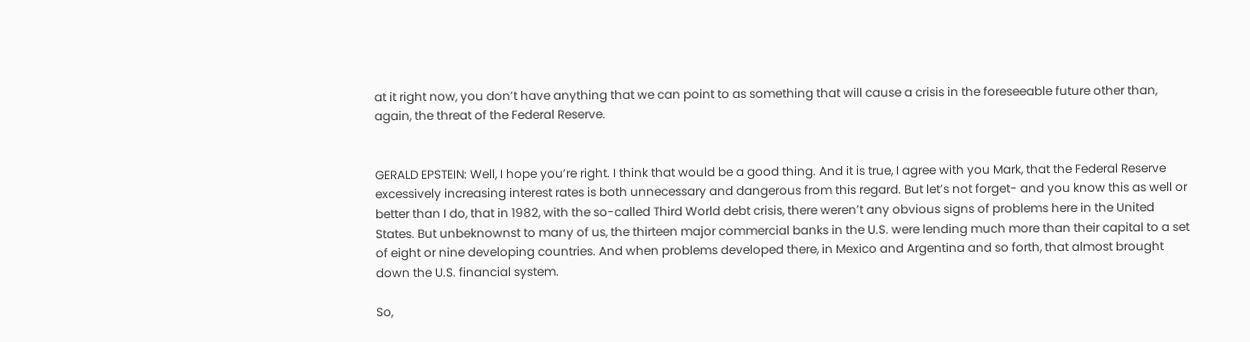at it right now, you don’t have anything that we can point to as something that will cause a crisis in the foreseeable future other than, again, the threat of the Federal Reserve.


GERALD EPSTEIN: Well, I hope you’re right. I think that would be a good thing. And it is true, I agree with you Mark, that the Federal Reserve excessively increasing interest rates is both unnecessary and dangerous from this regard. But let’s not forget- and you know this as well or better than I do, that in 1982, with the so-called Third World debt crisis, there weren’t any obvious signs of problems here in the United States. But unbeknownst to many of us, the thirteen major commercial banks in the U.S. were lending much more than their capital to a set of eight or nine developing countries. And when problems developed there, in Mexico and Argentina and so forth, that almost brought down the U.S. financial system.

So,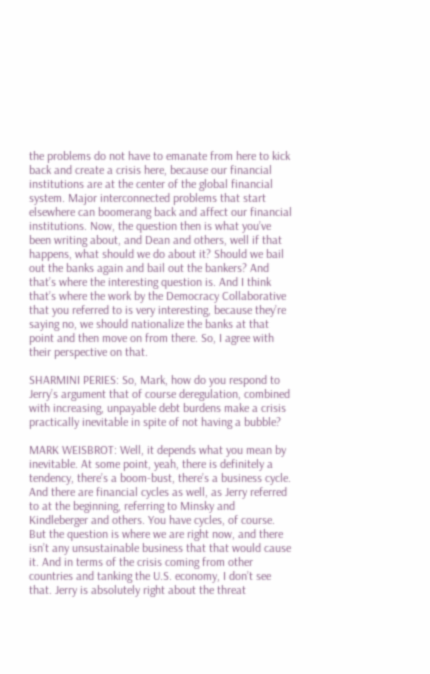the problems do not have to emanate from here to kick back and create a crisis here, because our financial institutions are at the center of the global financial system. Major interconnected problems that start elsewhere can boomerang back and affect our financial institutions. Now, the question then is what you’ve been writing about, and Dean and others, well if that happens, what should we do about it? Should we bail out the banks again and bail out the bankers? And that’s where the interesting question is. And I think that’s where the work by the Democracy Collaborative that you referred to is very interesting, because they’re saying no, we should nationalize the banks at that point and then move on from there. So, I agree with their perspective on that.

SHARMINI PERIES: So, Mark, how do you respond to Jerry’s argument that of course deregulation, combined with increasing, unpayable debt burdens make a crisis practically inevitable in spite of not having a bubble?

MARK WEISBROT: Well, it depends what you mean by inevitable. At some point, yeah, there is definitely a tendency, there’s a boom-bust, there’s a business cycle. And there are financial cycles as well, as Jerry referred to at the beginning, referring to Minsky and Kindleberger and others. You have cycles, of course. But the question is where we are right now, and there isn’t any unsustainable business that that would cause it. And in terms of the crisis coming from other countries and tanking the U.S. economy, I don’t see that. Jerry is absolutely right about the threat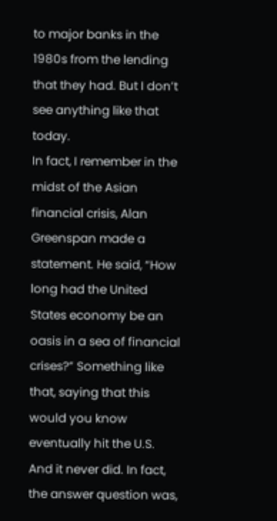to major banks in the 1980s from the lending that they had. But I don’t see anything like that today.
In fact, I remember in the midst of the Asian financial crisis, Alan Greenspan made a statement. He said, “How long had the United States economy be an oasis in a sea of financial crises?” Something like that, saying that this would you know eventually hit the U.S. And it never did. In fact, the answer question was,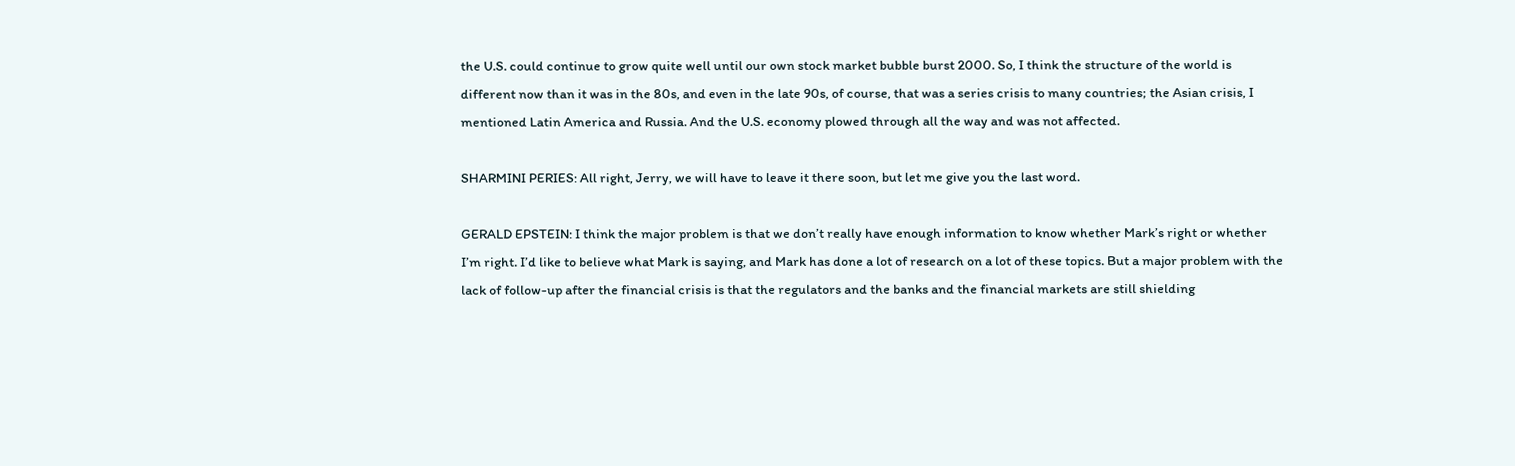the U.S. could continue to grow quite well until our own stock market bubble burst 2000. So, I think the structure of the world is different now than it was in the 80s, and even in the late 90s, of course, that was a series crisis to many countries; the Asian crisis, I mentioned Latin America and Russia. And the U.S. economy plowed through all the way and was not affected.

SHARMINI PERIES: All right, Jerry, we will have to leave it there soon, but let me give you the last word.

GERALD EPSTEIN: I think the major problem is that we don’t really have enough information to know whether Mark’s right or whether I’m right. I’d like to believe what Mark is saying, and Mark has done a lot of research on a lot of these topics. But a major problem with the lack of follow-up after the financial crisis is that the regulators and the banks and the financial markets are still shielding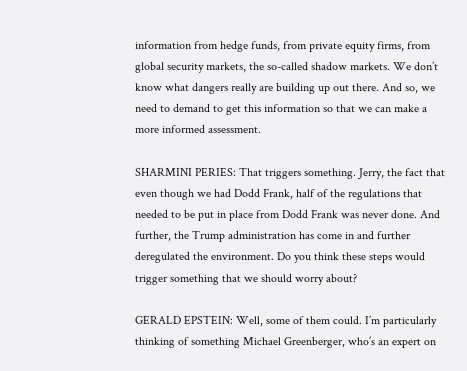information from hedge funds, from private equity firms, from global security markets, the so-called shadow markets. We don’t know what dangers really are building up out there. And so, we need to demand to get this information so that we can make a more informed assessment.

SHARMINI PERIES: That triggers something. Jerry, the fact that even though we had Dodd Frank, half of the regulations that needed to be put in place from Dodd Frank was never done. And further, the Trump administration has come in and further deregulated the environment. Do you think these steps would trigger something that we should worry about?

GERALD EPSTEIN: Well, some of them could. I’m particularly thinking of something Michael Greenberger, who’s an expert on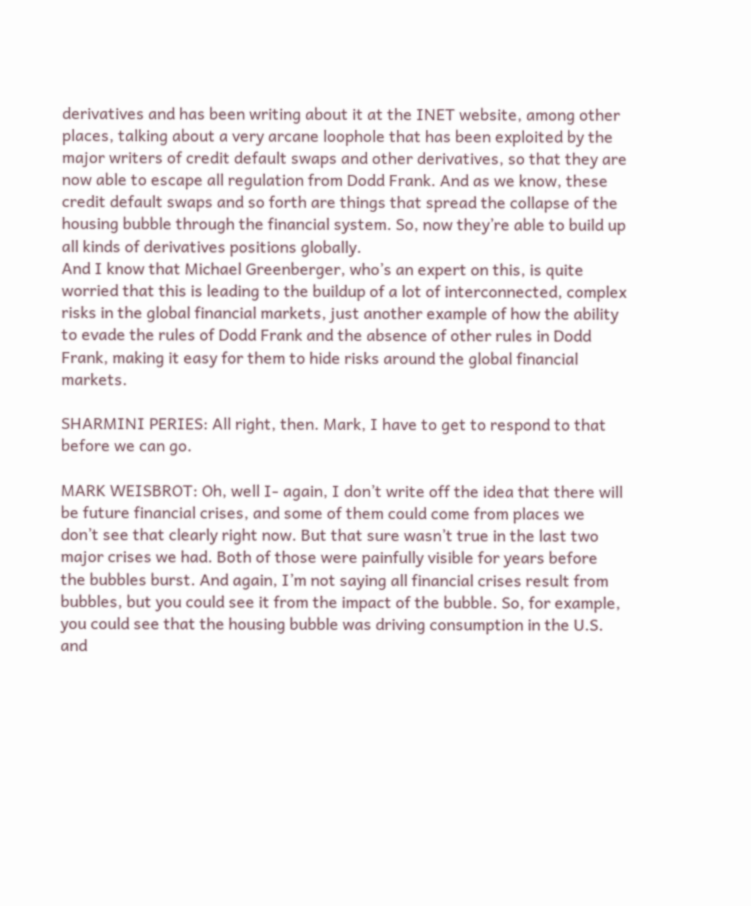derivatives and has been writing about it at the INET website, among other places, talking about a very arcane loophole that has been exploited by the major writers of credit default swaps and other derivatives, so that they are now able to escape all regulation from Dodd Frank. And as we know, these credit default swaps and so forth are things that spread the collapse of the housing bubble through the financial system. So, now they’re able to build up all kinds of derivatives positions globally.
And I know that Michael Greenberger, who’s an expert on this, is quite worried that this is leading to the buildup of a lot of interconnected, complex risks in the global financial markets, just another example of how the ability to evade the rules of Dodd Frank and the absence of other rules in Dodd Frank, making it easy for them to hide risks around the global financial markets.

SHARMINI PERIES: All right, then. Mark, I have to get to respond to that before we can go.

MARK WEISBROT: Oh, well I- again, I don’t write off the idea that there will be future financial crises, and some of them could come from places we don’t see that clearly right now. But that sure wasn’t true in the last two major crises we had. Both of those were painfully visible for years before the bubbles burst. And again, I’m not saying all financial crises result from bubbles, but you could see it from the impact of the bubble. So, for example, you could see that the housing bubble was driving consumption in the U.S. and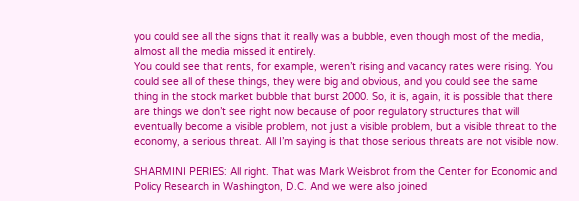you could see all the signs that it really was a bubble, even though most of the media, almost all the media missed it entirely.
You could see that rents, for example, weren’t rising and vacancy rates were rising. You could see all of these things, they were big and obvious, and you could see the same thing in the stock market bubble that burst 2000. So, it is, again, it is possible that there are things we don’t see right now because of poor regulatory structures that will eventually become a visible problem, not just a visible problem, but a visible threat to the economy, a serious threat. All I’m saying is that those serious threats are not visible now.

SHARMINI PERIES: All right. That was Mark Weisbrot from the Center for Economic and Policy Research in Washington, D.C. And we were also joined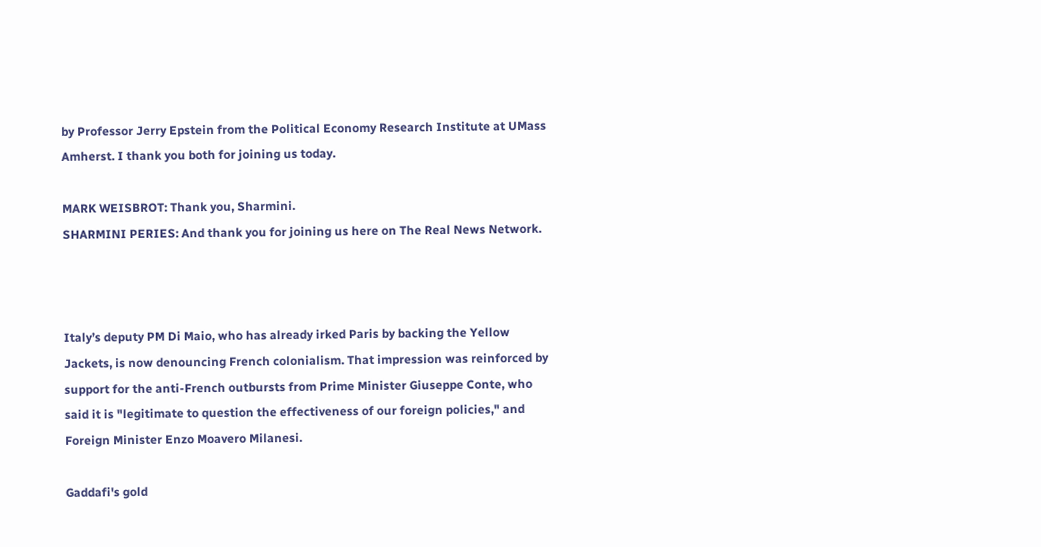by Professor Jerry Epstein from the Political Economy Research Institute at UMass Amherst. I thank you both for joining us today.

MARK WEISBROT: Thank you, Sharmini.
SHARMINI PERIES: And thank you for joining us here on The Real News Network.



Italy’s deputy PM Di Maio, who has already irked Paris by backing the Yellow Jackets, is now denouncing French colonialism. That impression was reinforced by support for the anti-French outbursts from Prime Minister Giuseppe Conte, who said it is "legitimate to question the effectiveness of our foreign policies," and Foreign Minister Enzo Moavero Milanesi.

Gaddafi's gold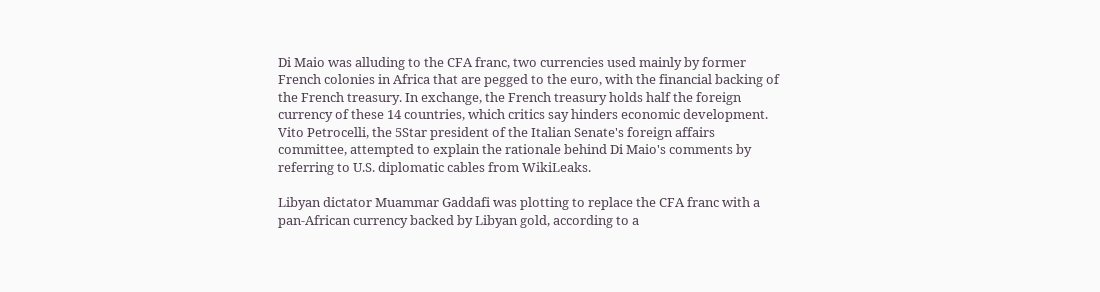Di Maio was alluding to the CFA franc, two currencies used mainly by former French colonies in Africa that are pegged to the euro, with the financial backing of the French treasury. In exchange, the French treasury holds half the foreign currency of these 14 countries, which critics say hinders economic development. Vito Petrocelli, the 5Star president of the Italian Senate's foreign affairs committee, attempted to explain the rationale behind Di Maio's comments by referring to U.S. diplomatic cables from WikiLeaks.

Libyan dictator Muammar Gaddafi was plotting to replace the CFA franc with a pan-African currency backed by Libyan gold, according to a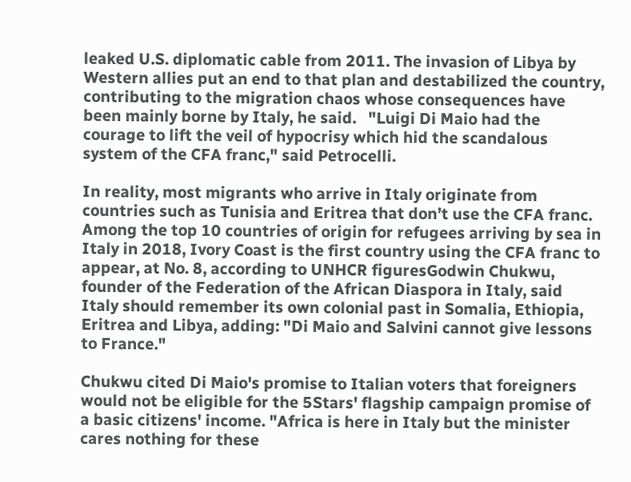leaked U.S. diplomatic cable from 2011. The invasion of Libya by Western allies put an end to that plan and destabilized the country, contributing to the migration chaos whose consequences have been mainly borne by Italy, he said.   "Luigi Di Maio had the courage to lift the veil of hypocrisy which hid the scandalous system of the CFA franc," said Petrocelli.

In reality, most migrants who arrive in Italy originate from countries such as Tunisia and Eritrea that don’t use the CFA franc. Among the top 10 countries of origin for refugees arriving by sea in Italy in 2018, Ivory Coast is the first country using the CFA franc to appear, at No. 8, according to UNHCR figuresGodwin Chukwu, founder of the Federation of the African Diaspora in Italy, said Italy should remember its own colonial past in Somalia, Ethiopia, Eritrea and Libya, adding: "Di Maio and Salvini cannot give lessons to France."

Chukwu cited Di Maio's promise to Italian voters that foreigners would not be eligible for the 5Stars' flagship campaign promise of a basic citizens' income. "Africa is here in Italy but the minister cares nothing for these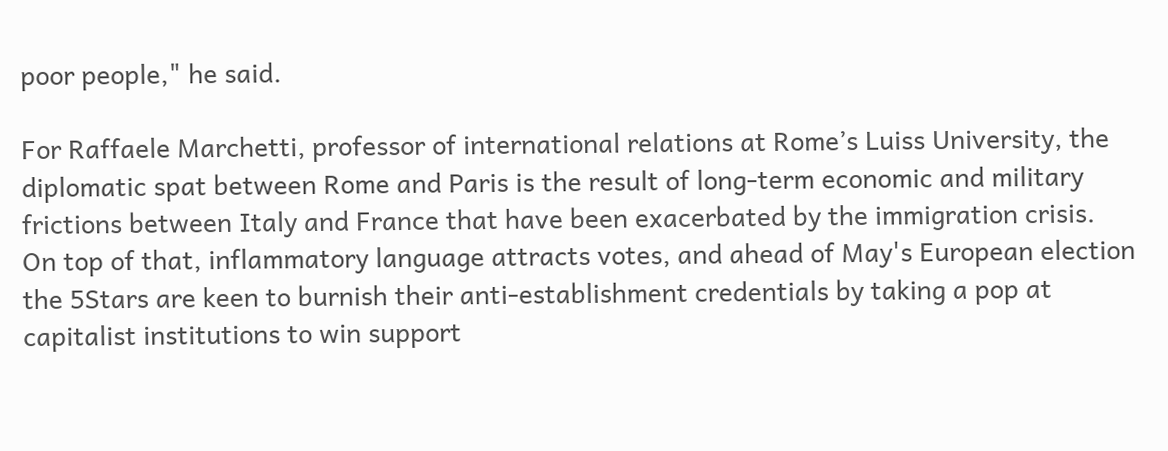poor people," he said.

For Raffaele Marchetti, professor of international relations at Rome’s Luiss University, the diplomatic spat between Rome and Paris is the result of long-term economic and military frictions between Italy and France that have been exacerbated by the immigration crisis.
On top of that, inflammatory language attracts votes, and ahead of May's European election the 5Stars are keen to burnish their anti-establishment credentials by taking a pop at capitalist institutions to win support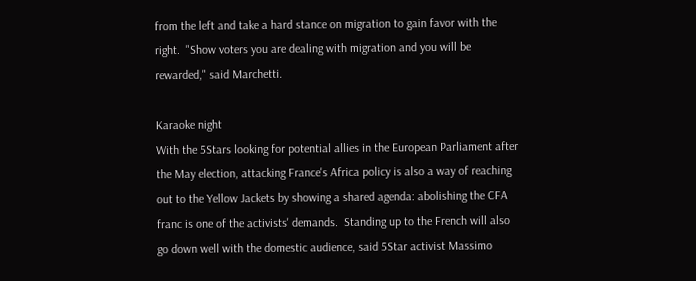from the left and take a hard stance on migration to gain favor with the right.  "Show voters you are dealing with migration and you will be rewarded," said Marchetti.

Karaoke night
With the 5Stars looking for potential allies in the European Parliament after the May election, attacking France's Africa policy is also a way of reaching out to the Yellow Jackets by showing a shared agenda: abolishing the CFA franc is one of the activists' demands.  Standing up to the French will also go down well with the domestic audience, said 5Star activist Massimo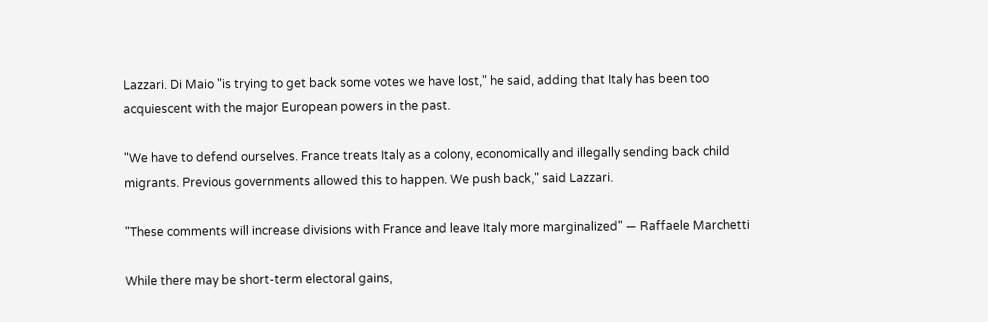Lazzari. Di Maio "is trying to get back some votes we have lost," he said, adding that Italy has been too acquiescent with the major European powers in the past.

"We have to defend ourselves. France treats Italy as a colony, economically and illegally sending back child migrants. Previous governments allowed this to happen. We push back," said Lazzari.

"These comments will increase divisions with France and leave Italy more marginalized" — Raffaele Marchetti

While there may be short-term electoral gains,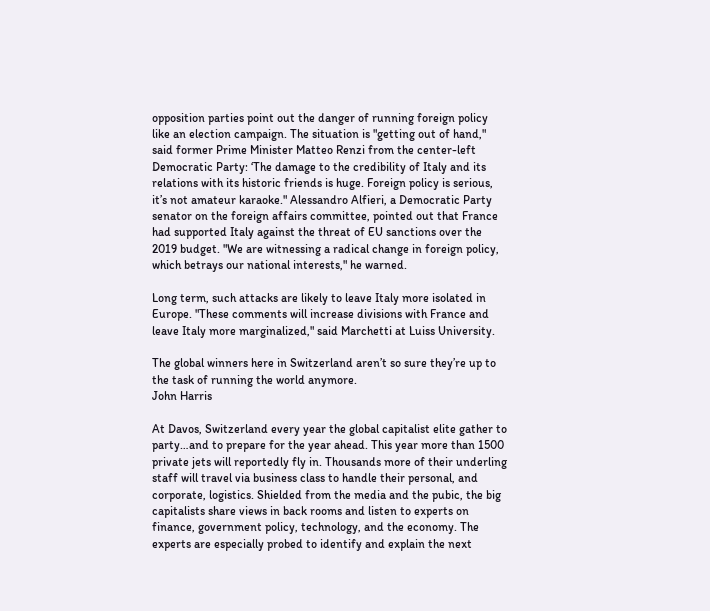opposition parties point out the danger of running foreign policy like an election campaign. The situation is "getting out of hand," said former Prime Minister Matteo Renzi from the center-left Democratic Party: ‘The damage to the credibility of Italy and its relations with its historic friends is huge. Foreign policy is serious, it’s not amateur karaoke." Alessandro Alfieri, a Democratic Party senator on the foreign affairs committee, pointed out that France had supported Italy against the threat of EU sanctions over the 2019 budget. "We are witnessing a radical change in foreign policy, which betrays our national interests," he warned.

Long term, such attacks are likely to leave Italy more isolated in Europe. "These comments will increase divisions with France and leave Italy more marginalized," said Marchetti at Luiss University.

The global winners here in Switzerland aren’t so sure they’re up to the task of running the world anymore.
John Harris

At Davos, Switzerland every year the global capitalist elite gather to party…and to prepare for the year ahead. This year more than 1500 private jets will reportedly fly in. Thousands more of their underling staff will travel via business class to handle their personal, and corporate, logistics. Shielded from the media and the pubic, the big capitalists share views in back rooms and listen to experts on finance, government policy, technology, and the economy. The experts are especially probed to identify and explain the next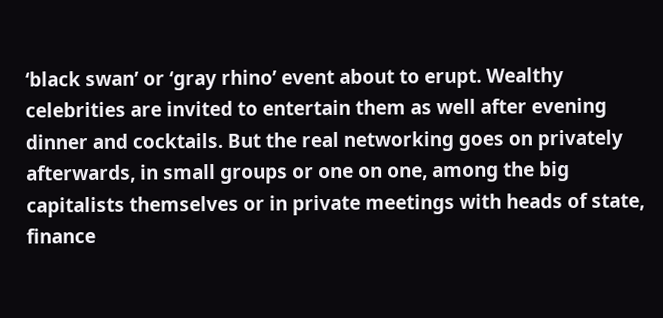‘black swan’ or ‘gray rhino’ event about to erupt. Wealthy celebrities are invited to entertain them as well after evening dinner and cocktails. But the real networking goes on privately afterwards, in small groups or one on one, among the big capitalists themselves or in private meetings with heads of state, finance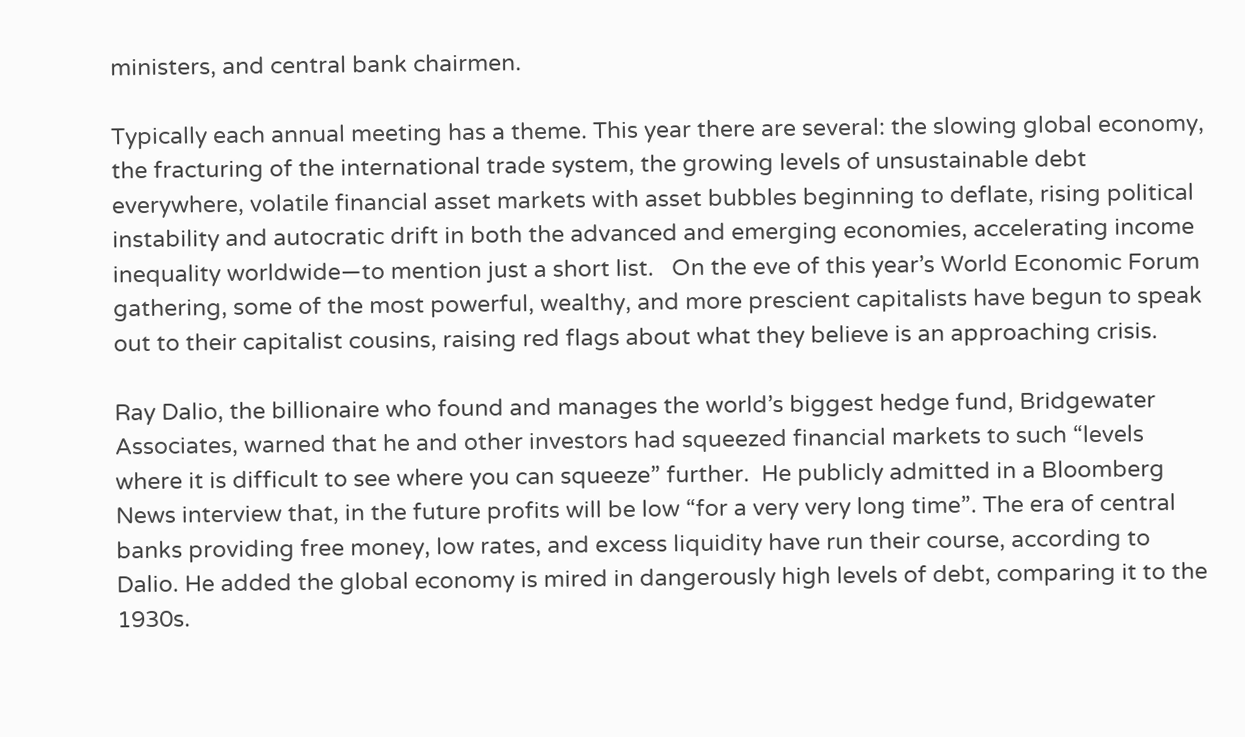ministers, and central bank chairmen.

Typically each annual meeting has a theme. This year there are several: the slowing global economy, the fracturing of the international trade system, the growing levels of unsustainable debt everywhere, volatile financial asset markets with asset bubbles beginning to deflate, rising political instability and autocratic drift in both the advanced and emerging economies, accelerating income inequality worldwide—to mention just a short list.   On the eve of this year’s World Economic Forum gathering, some of the most powerful, wealthy, and more prescient capitalists have begun to speak out to their capitalist cousins, raising red flags about what they believe is an approaching crisis.

Ray Dalio, the billionaire who found and manages the world’s biggest hedge fund, Bridgewater Associates, warned that he and other investors had squeezed financial markets to such “levels where it is difficult to see where you can squeeze” further.  He publicly admitted in a Bloomberg News interview that, in the future profits will be low “for a very very long time”. The era of central banks providing free money, low rates, and excess liquidity have run their course, according to Dalio. He added the global economy is mired in dangerously high levels of debt, comparing it to the 1930s.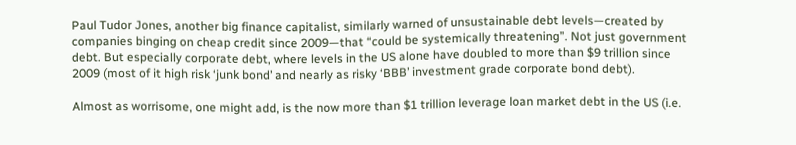Paul Tudor Jones, another big finance capitalist, similarly warned of unsustainable debt levels—created by companies binging on cheap credit since 2009—that “could be systemically threatening”. Not just government debt. But especially corporate debt, where levels in the US alone have doubled to more than $9 trillion since 2009 (most of it high risk ‘junk bond’ and nearly as risky ‘BBB’ investment grade corporate bond debt).

Almost as worrisome, one might add, is the now more than $1 trillion leverage loan market debt in the US (i.e.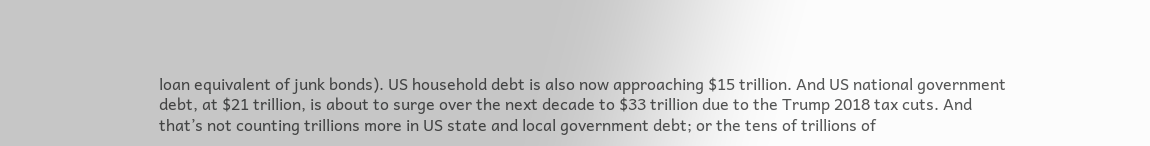loan equivalent of junk bonds). US household debt is also now approaching $15 trillion. And US national government debt, at $21 trillion, is about to surge over the next decade to $33 trillion due to the Trump 2018 tax cuts. And that’s not counting trillions more in US state and local government debt; or the tens of trillions of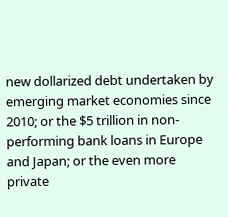new dollarized debt undertaken by emerging market economies since 2010; or the $5 trillion in non-performing bank loans in Europe and Japan; or the even more private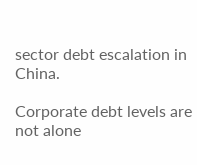sector debt escalation in China.

Corporate debt levels are not alone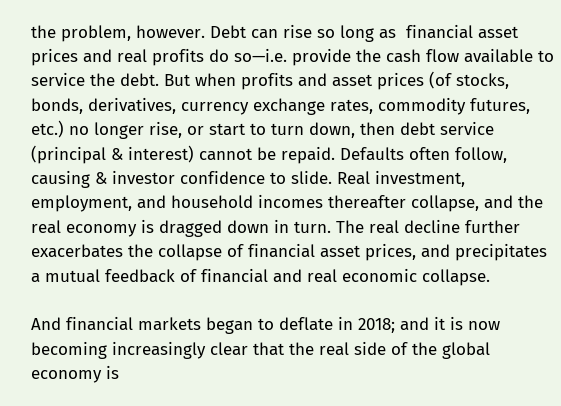the problem, however. Debt can rise so long as  financial asset prices and real profits do so—i.e. provide the cash flow available to service the debt. But when profits and asset prices (of stocks, bonds, derivatives, currency exchange rates, commodity futures, etc.) no longer rise, or start to turn down, then debt service (principal & interest) cannot be repaid. Defaults often follow, causing & investor confidence to slide. Real investment, employment, and household incomes thereafter collapse, and the real economy is dragged down in turn. The real decline further exacerbates the collapse of financial asset prices, and precipitates a mutual feedback of financial and real economic collapse.

And financial markets began to deflate in 2018; and it is now becoming increasingly clear that the real side of the global economy is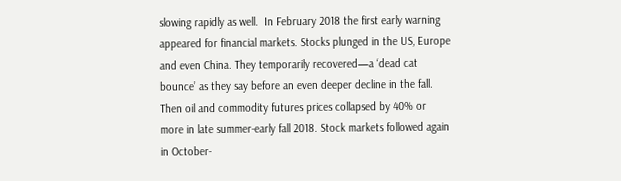slowing rapidly as well.  In February 2018 the first early warning appeared for financial markets. Stocks plunged in the US, Europe and even China. They temporarily recovered—a ‘dead cat bounce’ as they say before an even deeper decline in the fall. Then oil and commodity futures prices collapsed by 40% or more in late summer-early fall 2018. Stock markets followed again in October-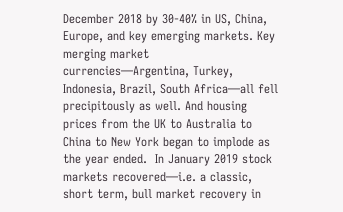December 2018 by 30-40% in US, China, Europe, and key emerging markets. Key merging market currencies—Argentina, Turkey, Indonesia, Brazil, South Africa—all fell precipitously as well. And housing prices from the UK to Australia to China to New York began to implode as the year ended.  In January 2019 stock markets recovered—i.e. a classic, short term, bull market recovery in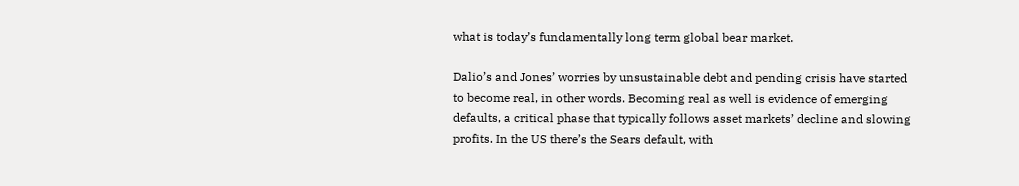what is today’s fundamentally long term global bear market.

Dalio’s and Jones’ worries by unsustainable debt and pending crisis have started to become real, in other words. Becoming real as well is evidence of emerging defaults, a critical phase that typically follows asset markets’ decline and slowing profits. In the US there’s the Sears default, with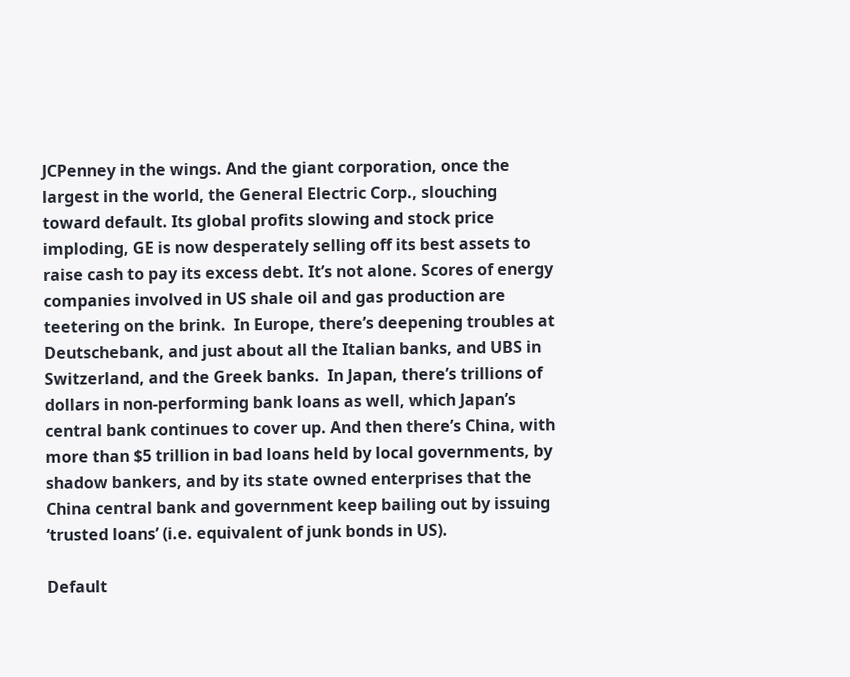JCPenney in the wings. And the giant corporation, once the largest in the world, the General Electric Corp., slouching toward default. Its global profits slowing and stock price imploding, GE is now desperately selling off its best assets to raise cash to pay its excess debt. It’s not alone. Scores of energy companies involved in US shale oil and gas production are teetering on the brink.  In Europe, there’s deepening troubles at Deutschebank, and just about all the Italian banks, and UBS in Switzerland, and the Greek banks.  In Japan, there’s trillions of dollars in non-performing bank loans as well, which Japan’s central bank continues to cover up. And then there’s China, with more than $5 trillion in bad loans held by local governments, by shadow bankers, and by its state owned enterprises that the China central bank and government keep bailing out by issuing ‘trusted loans’ (i.e. equivalent of junk bonds in US).

Default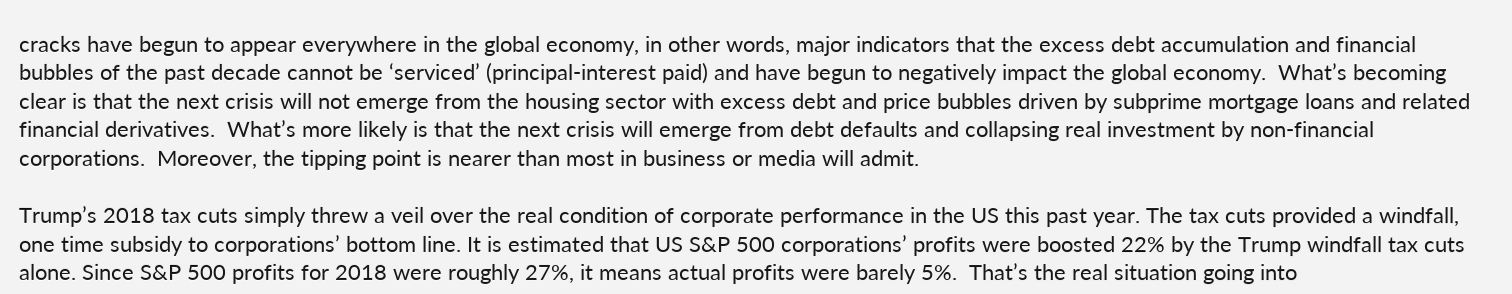cracks have begun to appear everywhere in the global economy, in other words, major indicators that the excess debt accumulation and financial bubbles of the past decade cannot be ‘serviced’ (principal-interest paid) and have begun to negatively impact the global economy.  What’s becoming clear is that the next crisis will not emerge from the housing sector with excess debt and price bubbles driven by subprime mortgage loans and related financial derivatives.  What’s more likely is that the next crisis will emerge from debt defaults and collapsing real investment by non-financial corporations.  Moreover, the tipping point is nearer than most in business or media will admit.

Trump’s 2018 tax cuts simply threw a veil over the real condition of corporate performance in the US this past year. The tax cuts provided a windfall, one time subsidy to corporations’ bottom line. It is estimated that US S&P 500 corporations’ profits were boosted 22% by the Trump windfall tax cuts alone. Since S&P 500 profits for 2018 were roughly 27%, it means actual profits were barely 5%.  That’s the real situation going into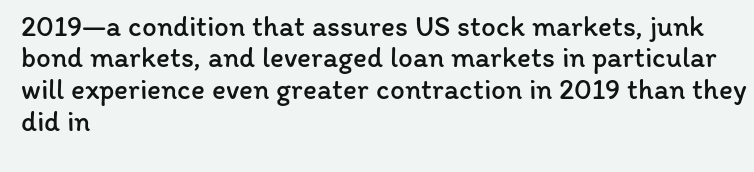2019—a condition that assures US stock markets, junk bond markets, and leveraged loan markets in particular will experience even greater contraction in 2019 than they did in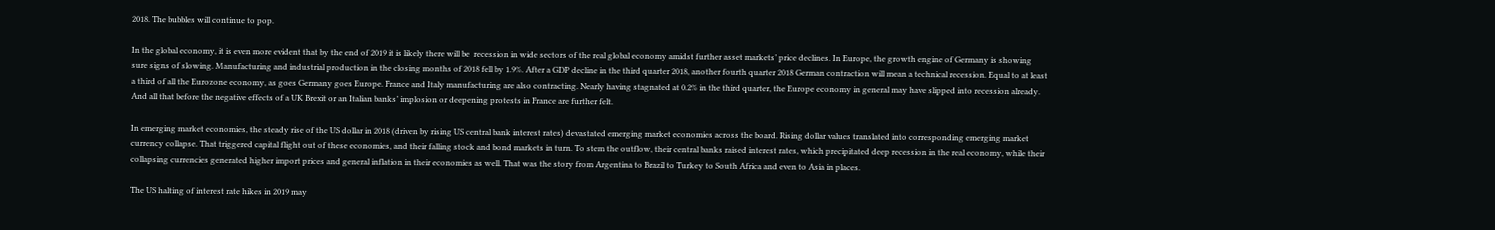2018. The bubbles will continue to pop.

In the global economy, it is even more evident that by the end of 2019 it is likely there will be  recession in wide sectors of the real global economy amidst further asset markets’ price declines. In Europe, the growth engine of Germany is showing sure signs of slowing. Manufacturing and industrial production in the closing months of 2018 fell by 1.9%. After a GDP decline in the third quarter 2018, another fourth quarter 2018 German contraction will mean a technical recession. Equal to at least a third of all the Eurozone economy, as goes Germany goes Europe. France and Italy manufacturing are also contracting. Nearly having stagnated at 0.2% in the third quarter, the Europe economy in general may have slipped into recession already. And all that before the negative effects of a UK Brexit or an Italian banks’ implosion or deepening protests in France are further felt.

In emerging market economies, the steady rise of the US dollar in 2018 (driven by rising US central bank interest rates) devastated emerging market economies across the board. Rising dollar values translated into corresponding emerging market currency collapse. That triggered capital flight out of these economies, and their falling stock and bond markets in turn. To stem the outflow, their central banks raised interest rates, which precipitated deep recession in the real economy, while their collapsing currencies generated higher import prices and general inflation in their economies as well. That was the story from Argentina to Brazil to Turkey to South Africa and even to Asia in places.

The US halting of interest rate hikes in 2019 may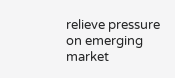relieve pressure on emerging market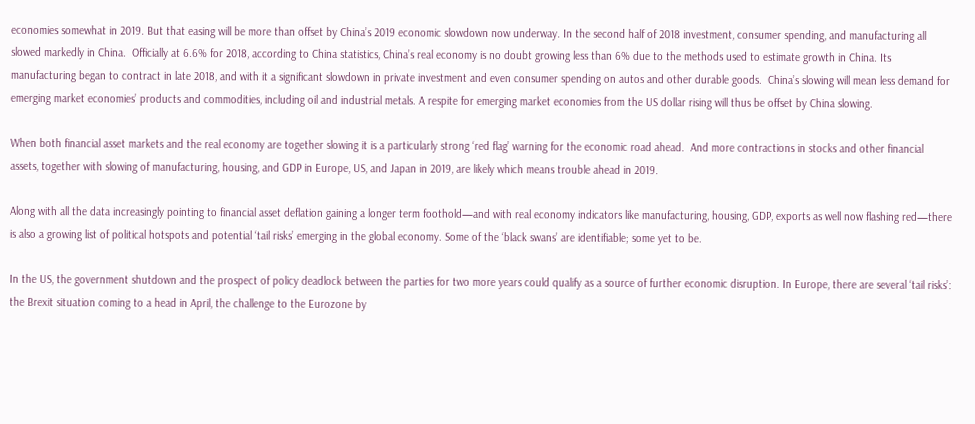economies somewhat in 2019. But that easing will be more than offset by China’s 2019 economic slowdown now underway. In the second half of 2018 investment, consumer spending, and manufacturing all slowed markedly in China.  Officially at 6.6% for 2018, according to China statistics, China’s real economy is no doubt growing less than 6% due to the methods used to estimate growth in China. Its manufacturing began to contract in late 2018, and with it a significant slowdown in private investment and even consumer spending on autos and other durable goods.  China’s slowing will mean less demand for emerging market economies’ products and commodities, including oil and industrial metals. A respite for emerging market economies from the US dollar rising will thus be offset by China slowing.

When both financial asset markets and the real economy are together slowing it is a particularly strong ‘red flag’ warning for the economic road ahead.  And more contractions in stocks and other financial assets, together with slowing of manufacturing, housing, and GDP in Europe, US, and Japan in 2019, are likely which means trouble ahead in 2019.

Along with all the data increasingly pointing to financial asset deflation gaining a longer term foothold—and with real economy indicators like manufacturing, housing, GDP, exports as well now flashing red—there is also a growing list of political hotspots and potential ‘tail risks’ emerging in the global economy. Some of the ‘black swans’ are identifiable; some yet to be.

In the US, the government shutdown and the prospect of policy deadlock between the parties for two more years could qualify as a source of further economic disruption. In Europe, there are several ‘tail risks’: the Brexit situation coming to a head in April, the challenge to the Eurozone by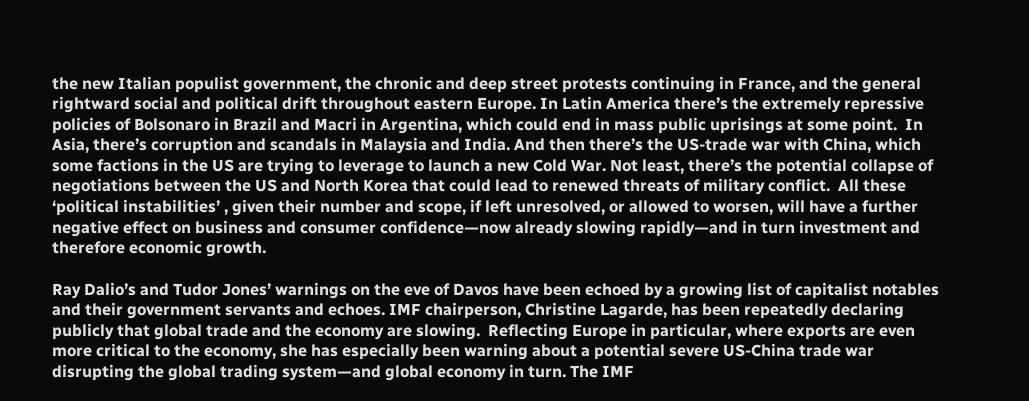the new Italian populist government, the chronic and deep street protests continuing in France, and the general rightward social and political drift throughout eastern Europe. In Latin America there’s the extremely repressive policies of Bolsonaro in Brazil and Macri in Argentina, which could end in mass public uprisings at some point.  In Asia, there’s corruption and scandals in Malaysia and India. And then there’s the US-trade war with China, which some factions in the US are trying to leverage to launch a new Cold War. Not least, there’s the potential collapse of negotiations between the US and North Korea that could lead to renewed threats of military conflict.  All these ‘political instabilities’ , given their number and scope, if left unresolved, or allowed to worsen, will have a further negative effect on business and consumer confidence—now already slowing rapidly—and in turn investment and therefore economic growth.

Ray Dalio’s and Tudor Jones’ warnings on the eve of Davos have been echoed by a growing list of capitalist notables and their government servants and echoes. IMF chairperson, Christine Lagarde, has been repeatedly declaring publicly that global trade and the economy are slowing.  Reflecting Europe in particular, where exports are even more critical to the economy, she has especially been warning about a potential severe US-China trade war disrupting the global trading system—and global economy in turn. The IMF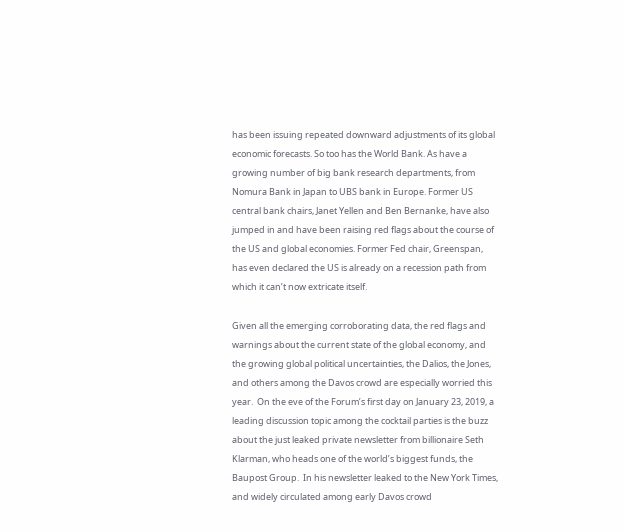has been issuing repeated downward adjustments of its global economic forecasts. So too has the World Bank. As have a growing number of big bank research departments, from Nomura Bank in Japan to UBS bank in Europe. Former US central bank chairs, Janet Yellen and Ben Bernanke, have also jumped in and have been raising red flags about the course of the US and global economies. Former Fed chair, Greenspan, has even declared the US is already on a recession path from which it can’t now extricate itself.

Given all the emerging corroborating data, the red flags and warnings about the current state of the global economy, and the growing global political uncertainties, the Dalios, the Jones, and others among the Davos crowd are especially worried this year.  On the eve of the Forum’s first day on January 23, 2019, a leading discussion topic among the cocktail parties is the buzz about the just leaked private newsletter from billionaire Seth Klarman, who heads one of the world’s biggest funds, the Baupost Group.  In his newsletter leaked to the New York Times, and widely circulated among early Davos crowd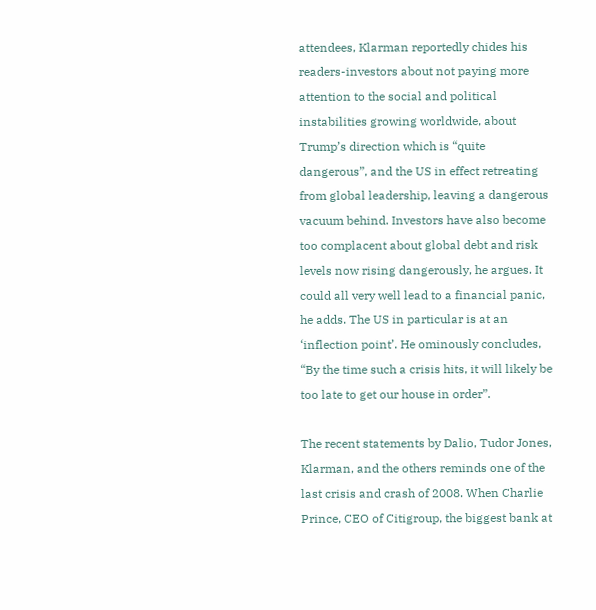attendees, Klarman reportedly chides his readers-investors about not paying more attention to the social and political instabilities growing worldwide, about Trump’s direction which is “quite dangerous”, and the US in effect retreating from global leadership, leaving a dangerous vacuum behind. Investors have also become too complacent about global debt and risk levels now rising dangerously, he argues. It could all very well lead to a financial panic, he adds. The US in particular is at an ‘inflection point’. He ominously concludes, “By the time such a crisis hits, it will likely be too late to get our house in order”.

The recent statements by Dalio, Tudor Jones, Klarman, and the others reminds one of the last crisis and crash of 2008. When Charlie Prince, CEO of Citigroup, the biggest bank at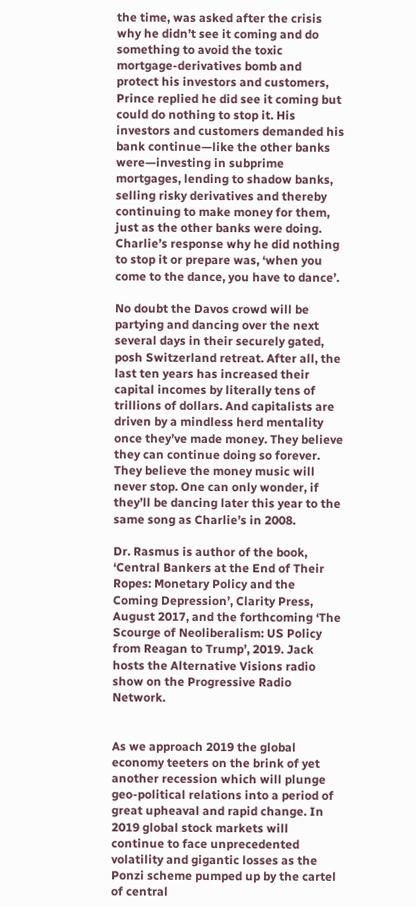the time, was asked after the crisis why he didn’t see it coming and do something to avoid the toxic mortgage-derivatives bomb and protect his investors and customers, Prince replied he did see it coming but could do nothing to stop it. His investors and customers demanded his bank continue—like the other banks were—investing in subprime mortgages, lending to shadow banks, selling risky derivatives and thereby continuing to make money for them, just as the other banks were doing. Charlie’s response why he did nothing to stop it or prepare was, ‘when you come to the dance, you have to dance’.

No doubt the Davos crowd will be partying and dancing over the next several days in their securely gated, posh Switzerland retreat. After all, the last ten years has increased their capital incomes by literally tens of trillions of dollars. And capitalists are driven by a mindless herd mentality once they’ve made money. They believe they can continue doing so forever. They believe the money music will never stop. One can only wonder, if they’ll be dancing later this year to the same song as Charlie’s in 2008.

Dr. Rasmus is author of the book, ‘Central Bankers at the End of Their Ropes: Monetary Policy and the Coming Depression’, Clarity Press, August 2017, and the forthcoming ‘The Scourge of Neoliberalism: US Policy from Reagan to Trump’, 2019. Jack hosts the Alternative Visions radio show on the Progressive Radio Network.


As we approach 2019 the global economy teeters on the brink of yet another recession which will plunge geo-political relations into a period of great upheaval and rapid change. In 2019 global stock markets will continue to face unprecedented volatility and gigantic losses as the Ponzi scheme pumped up by the cartel of central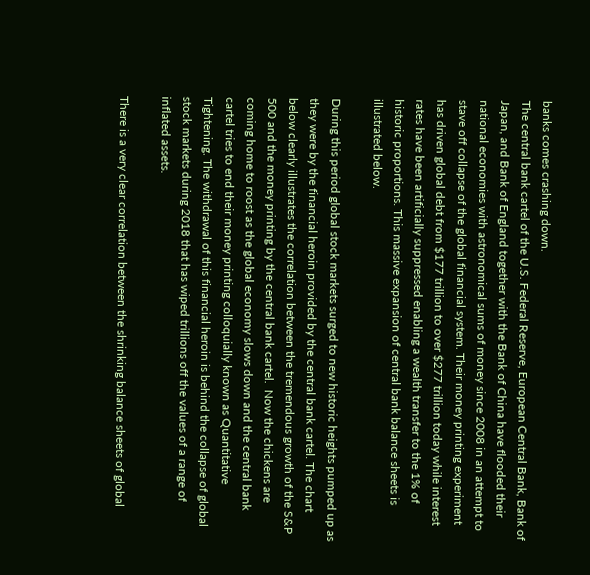banks comes crashing down.
The central bank cartel of the U.S. Federal Reserve, European Central Bank, Bank of Japan, and Bank of England together with the Bank of China have flooded their national economies with astronomical sums of money since 2008 in an attempt to stave off collapse of the global financial system. Their money printing experiment has driven global debt from $177 trillion to over $277 trillion today while interest rates have been artificially suppressed enabling a wealth transfer to the 1% of historic proportions. This massive expansion of central bank balance sheets is illustrated below.

During this period global stock markets surged to new historic heights pumped up as they were by the financial heroin provided by the central bank cartel. The chart below clearly illustrates the correlation between the tremendous growth of the S&P 500 and the money printing by the central bank cartel.  Now the chickens are coming home to roost as the global economy slows down and the central bank cartel tries to end their money printing colloquially known as Quantitative Tightening. The withdrawal of this financial heroin is behind the collapse of global stock markets during 2018 that has wiped trillions off the values of a range of inflated assets.

There is a very clear correlation between the shrinking balance sheets of global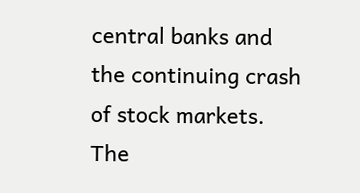central banks and the continuing crash of stock markets. The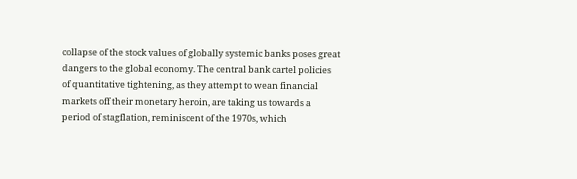collapse of the stock values of globally systemic banks poses great dangers to the global economy. The central bank cartel policies of quantitative tightening, as they attempt to wean financial markets off their monetary heroin, are taking us towards a period of stagflation, reminiscent of the 1970s, which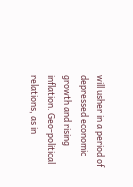will usher in a period of depressed economic growth and rising inflation. Geo-political relations, as in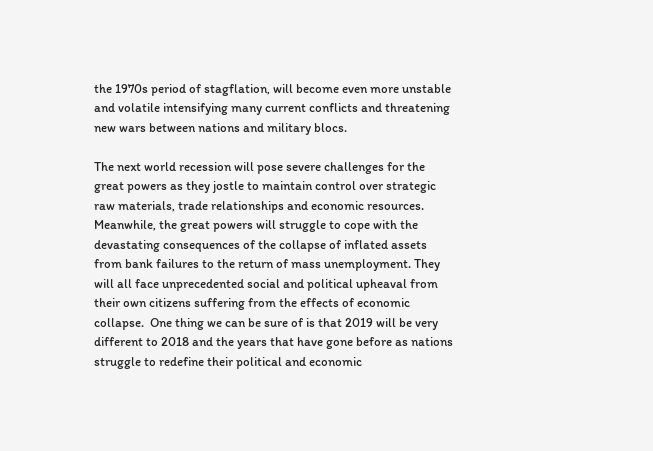the 1970s period of stagflation, will become even more unstable and volatile intensifying many current conflicts and threatening new wars between nations and military blocs.

The next world recession will pose severe challenges for the great powers as they jostle to maintain control over strategic raw materials, trade relationships and economic resources. Meanwhile, the great powers will struggle to cope with the devastating consequences of the collapse of inflated assets from bank failures to the return of mass unemployment. They will all face unprecedented social and political upheaval from their own citizens suffering from the effects of economic collapse.  One thing we can be sure of is that 2019 will be very different to 2018 and the years that have gone before as nations struggle to redefine their political and economic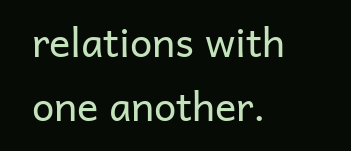relations with one another.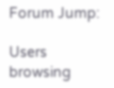Forum Jump:

Users browsing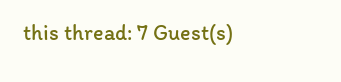this thread: 7 Guest(s)